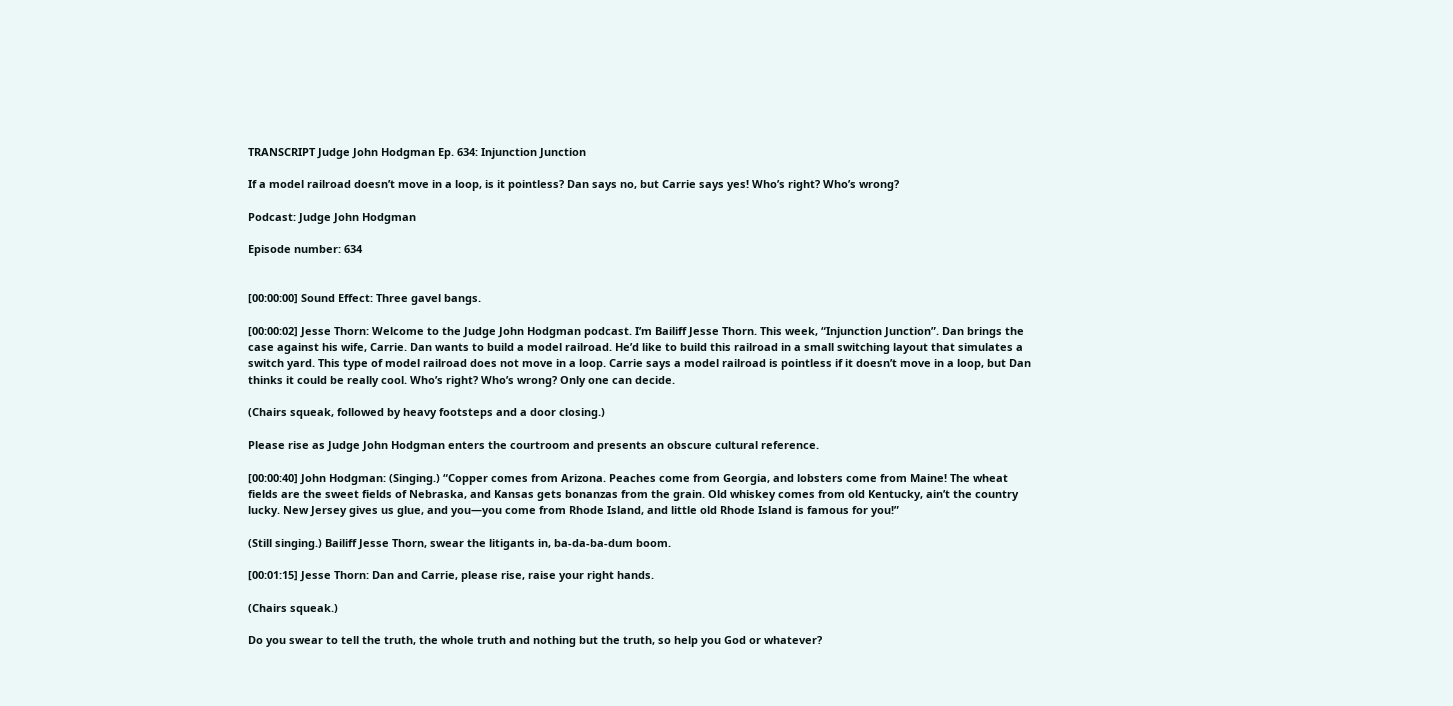TRANSCRIPT Judge John Hodgman Ep. 634: Injunction Junction

If a model railroad doesn’t move in a loop, is it pointless? Dan says no, but Carrie says yes! Who’s right? Who’s wrong?

Podcast: Judge John Hodgman

Episode number: 634


[00:00:00] Sound Effect: Three gavel bangs.

[00:00:02] Jesse Thorn: Welcome to the Judge John Hodgman podcast. I’m Bailiff Jesse Thorn. This week, “Injunction Junction”. Dan brings the case against his wife, Carrie. Dan wants to build a model railroad. He’d like to build this railroad in a small switching layout that simulates a switch yard. This type of model railroad does not move in a loop. Carrie says a model railroad is pointless if it doesn’t move in a loop, but Dan thinks it could be really cool. Who’s right? Who’s wrong? Only one can decide.

(Chairs squeak, followed by heavy footsteps and a door closing.)

Please rise as Judge John Hodgman enters the courtroom and presents an obscure cultural reference.

[00:00:40] John Hodgman: (Singing.) “Copper comes from Arizona. Peaches come from Georgia, and lobsters come from Maine! The wheat fields are the sweet fields of Nebraska, and Kansas gets bonanzas from the grain. Old whiskey comes from old Kentucky, ain’t the country lucky. New Jersey gives us glue, and you—you come from Rhode Island, and little old Rhode Island is famous for you!”

(Still singing.) Bailiff Jesse Thorn, swear the litigants in, ba-da-ba-dum boom.

[00:01:15] Jesse Thorn: Dan and Carrie, please rise, raise your right hands.

(Chairs squeak.)

Do you swear to tell the truth, the whole truth and nothing but the truth, so help you God or whatever?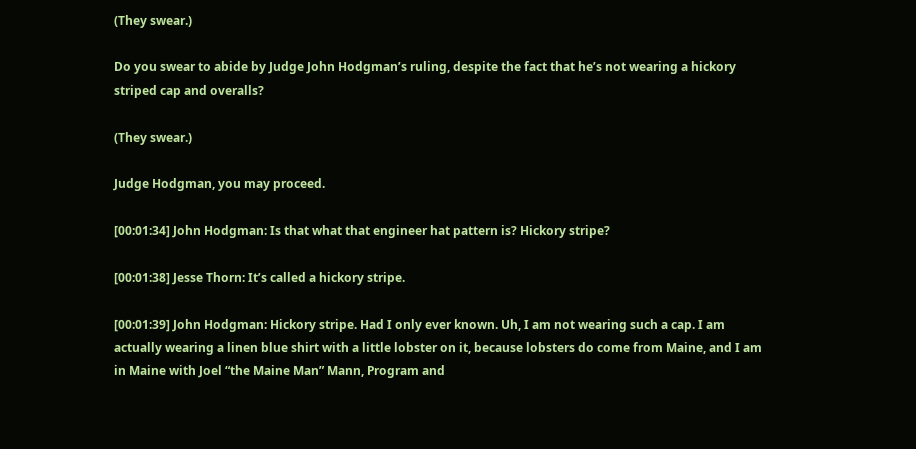(They swear.)

Do you swear to abide by Judge John Hodgman’s ruling, despite the fact that he’s not wearing a hickory striped cap and overalls?

(They swear.)

Judge Hodgman, you may proceed.

[00:01:34] John Hodgman: Is that what that engineer hat pattern is? Hickory stripe?

[00:01:38] Jesse Thorn: It’s called a hickory stripe.

[00:01:39] John Hodgman: Hickory stripe. Had I only ever known. Uh, I am not wearing such a cap. I am actually wearing a linen blue shirt with a little lobster on it, because lobsters do come from Maine, and I am in Maine with Joel “the Maine Man” Mann, Program and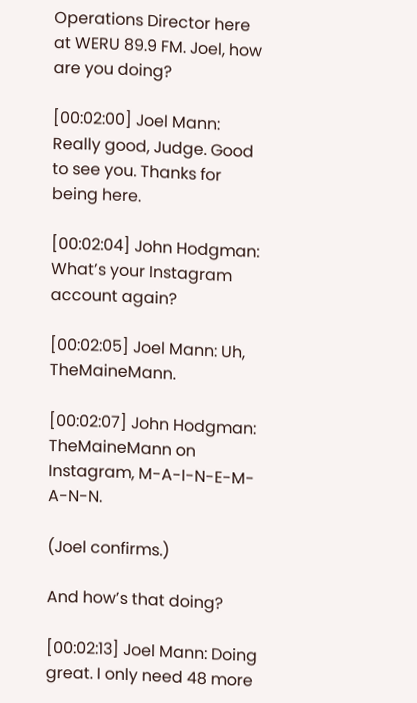Operations Director here at WERU 89.9 FM. Joel, how are you doing?

[00:02:00] Joel Mann: Really good, Judge. Good to see you. Thanks for being here.

[00:02:04] John Hodgman: What’s your Instagram account again?

[00:02:05] Joel Mann: Uh, TheMaineMann.

[00:02:07] John Hodgman: TheMaineMann on Instagram, M-A-I-N-E-M-A-N-N.

(Joel confirms.)

And how’s that doing?

[00:02:13] Joel Mann: Doing great. I only need 48 more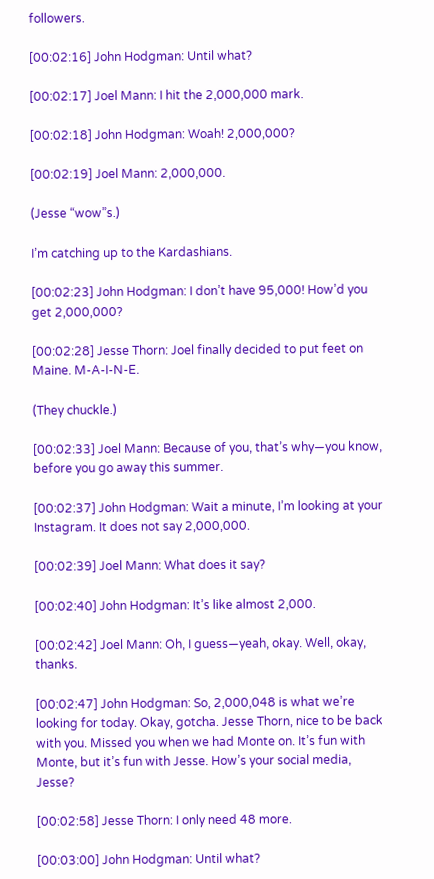followers.

[00:02:16] John Hodgman: Until what?

[00:02:17] Joel Mann: I hit the 2,000,000 mark.

[00:02:18] John Hodgman: Woah! 2,000,000?

[00:02:19] Joel Mann: 2,000,000.

(Jesse “wow”s.)

I’m catching up to the Kardashians.

[00:02:23] John Hodgman: I don’t have 95,000! How’d you get 2,000,000?

[00:02:28] Jesse Thorn: Joel finally decided to put feet on Maine. M-A-I-N-E.

(They chuckle.)

[00:02:33] Joel Mann: Because of you, that’s why—you know, before you go away this summer.

[00:02:37] John Hodgman: Wait a minute, I’m looking at your Instagram. It does not say 2,000,000.

[00:02:39] Joel Mann: What does it say?

[00:02:40] John Hodgman: It’s like almost 2,000.

[00:02:42] Joel Mann: Oh, I guess—yeah, okay. Well, okay, thanks.

[00:02:47] John Hodgman: So, 2,000,048 is what we’re looking for today. Okay, gotcha. Jesse Thorn, nice to be back with you. Missed you when we had Monte on. It’s fun with Monte, but it’s fun with Jesse. How’s your social media, Jesse?

[00:02:58] Jesse Thorn: I only need 48 more.

[00:03:00] John Hodgman: Until what?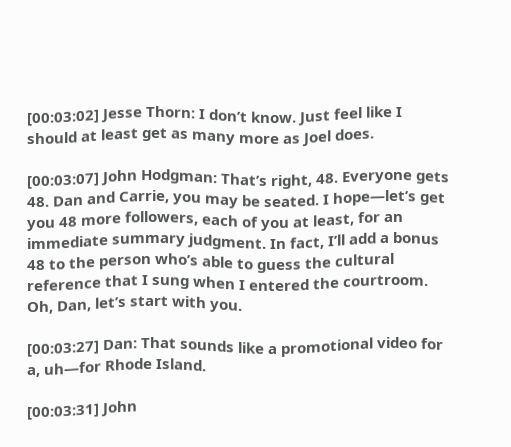[00:03:02] Jesse Thorn: I don’t know. Just feel like I should at least get as many more as Joel does.

[00:03:07] John Hodgman: That’s right, 48. Everyone gets 48. Dan and Carrie, you may be seated. I hope—let’s get you 48 more followers, each of you at least, for an immediate summary judgment. In fact, I’ll add a bonus 48 to the person who’s able to guess the cultural reference that I sung when I entered the courtroom. Oh, Dan, let’s start with you.

[00:03:27] Dan: That sounds like a promotional video for a, uh—for Rhode Island.

[00:03:31] John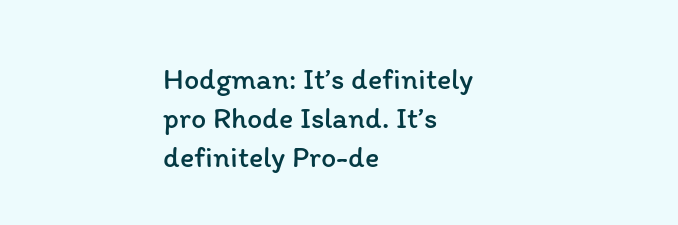Hodgman: It’s definitely pro Rhode Island. It’s definitely Pro-de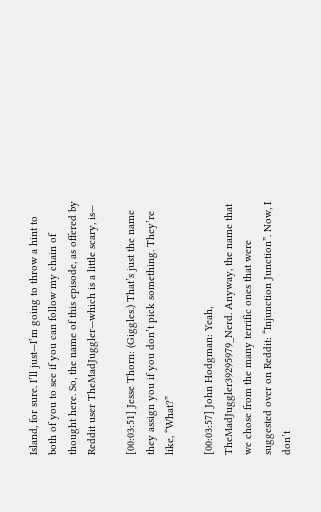Island, for sure. I’ll just—I’m going to throw a hint to both of you to see if you can follow my chain of thought here. So, the name of this episode, as offered by Reddit user TheMadJuggler—which is a little scary, is—

[00:03:51] Jesse Thorn: (Giggles.) That’s just the name they assign you if you don’t pick something. They’re like, “What?”

[00:03:57] John Hodgman: Yeah, TheMadJuggler39295979_Nerd. Anyway, the name that we chose from the many terrific ones that were suggested over on Reddit: “Injunction Junction”. Now, I don’t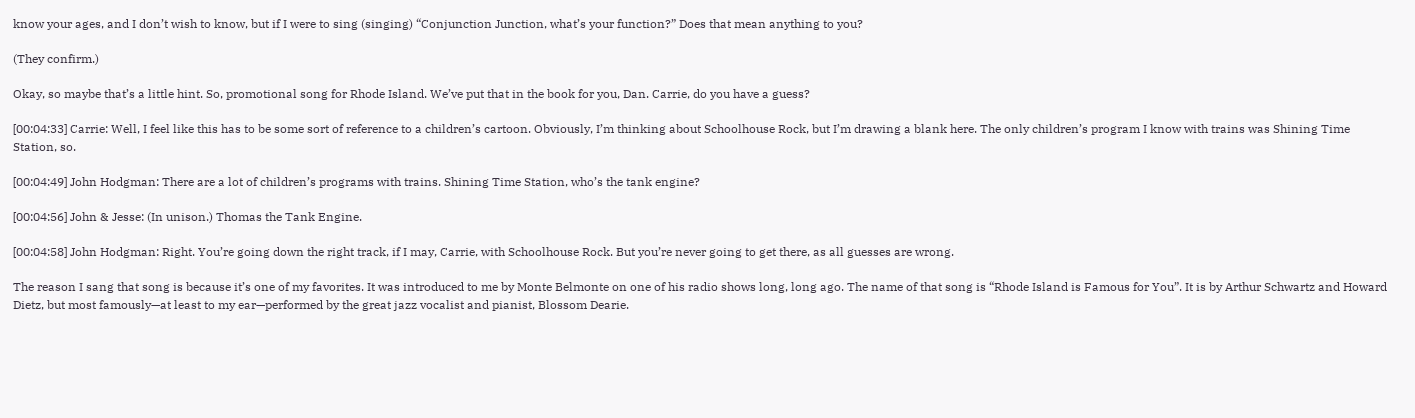know your ages, and I don’t wish to know, but if I were to sing (singing) “Conjunction Junction, what’s your function?” Does that mean anything to you?

(They confirm.)

Okay, so maybe that’s a little hint. So, promotional song for Rhode Island. We’ve put that in the book for you, Dan. Carrie, do you have a guess?

[00:04:33] Carrie: Well, I feel like this has to be some sort of reference to a children’s cartoon. Obviously, I’m thinking about Schoolhouse Rock, but I’m drawing a blank here. The only children’s program I know with trains was Shining Time Station, so.

[00:04:49] John Hodgman: There are a lot of children’s programs with trains. Shining Time Station, who’s the tank engine?

[00:04:56] John & Jesse: (In unison.) Thomas the Tank Engine.

[00:04:58] John Hodgman: Right. You’re going down the right track, if I may, Carrie, with Schoolhouse Rock. But you’re never going to get there, as all guesses are wrong.

The reason I sang that song is because it’s one of my favorites. It was introduced to me by Monte Belmonte on one of his radio shows long, long ago. The name of that song is “Rhode Island is Famous for You”. It is by Arthur Schwartz and Howard Dietz, but most famously—at least to my ear—performed by the great jazz vocalist and pianist, Blossom Dearie.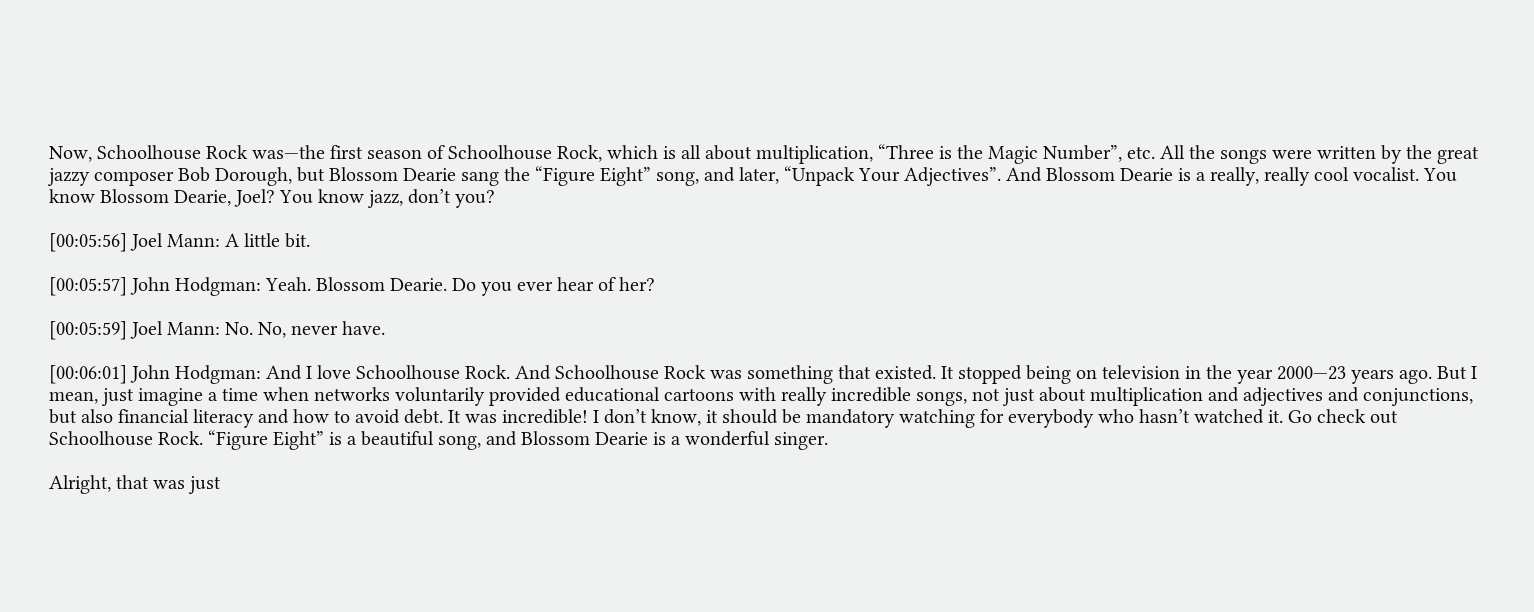Now, Schoolhouse Rock was—the first season of Schoolhouse Rock, which is all about multiplication, “Three is the Magic Number”, etc. All the songs were written by the great jazzy composer Bob Dorough, but Blossom Dearie sang the “Figure Eight” song, and later, “Unpack Your Adjectives”. And Blossom Dearie is a really, really cool vocalist. You know Blossom Dearie, Joel? You know jazz, don’t you?

[00:05:56] Joel Mann: A little bit.

[00:05:57] John Hodgman: Yeah. Blossom Dearie. Do you ever hear of her?

[00:05:59] Joel Mann: No. No, never have.

[00:06:01] John Hodgman: And I love Schoolhouse Rock. And Schoolhouse Rock was something that existed. It stopped being on television in the year 2000—23 years ago. But I mean, just imagine a time when networks voluntarily provided educational cartoons with really incredible songs, not just about multiplication and adjectives and conjunctions, but also financial literacy and how to avoid debt. It was incredible! I don’t know, it should be mandatory watching for everybody who hasn’t watched it. Go check out Schoolhouse Rock. “Figure Eight” is a beautiful song, and Blossom Dearie is a wonderful singer.

Alright, that was just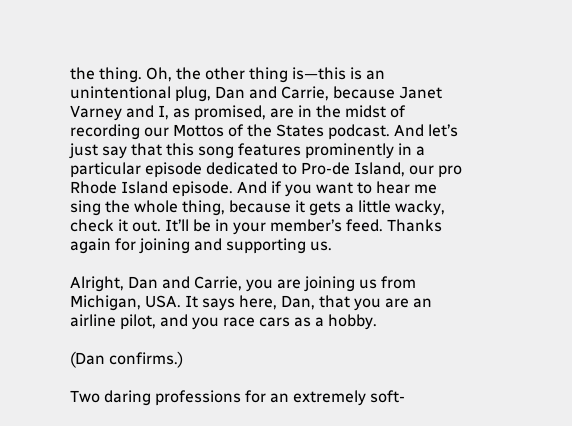the thing. Oh, the other thing is—this is an unintentional plug, Dan and Carrie, because Janet Varney and I, as promised, are in the midst of recording our Mottos of the States podcast. And let’s just say that this song features prominently in a particular episode dedicated to Pro-de Island, our pro Rhode Island episode. And if you want to hear me sing the whole thing, because it gets a little wacky, check it out. It’ll be in your member’s feed. Thanks again for joining and supporting us.

Alright, Dan and Carrie, you are joining us from Michigan, USA. It says here, Dan, that you are an airline pilot, and you race cars as a hobby.

(Dan confirms.)

Two daring professions for an extremely soft-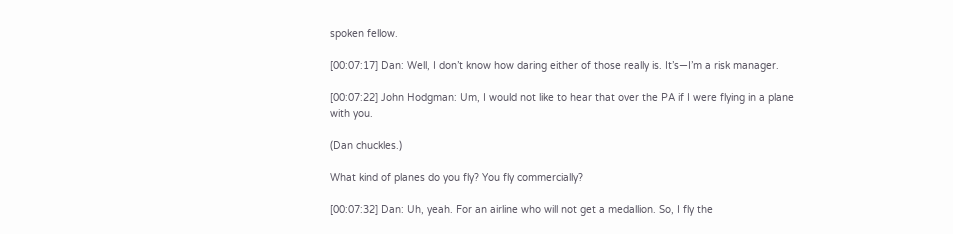spoken fellow.

[00:07:17] Dan: Well, I don’t know how daring either of those really is. It’s—I’m a risk manager.

[00:07:22] John Hodgman: Um, I would not like to hear that over the PA if I were flying in a plane with you.

(Dan chuckles.)

What kind of planes do you fly? You fly commercially?

[00:07:32] Dan: Uh, yeah. For an airline who will not get a medallion. So, I fly the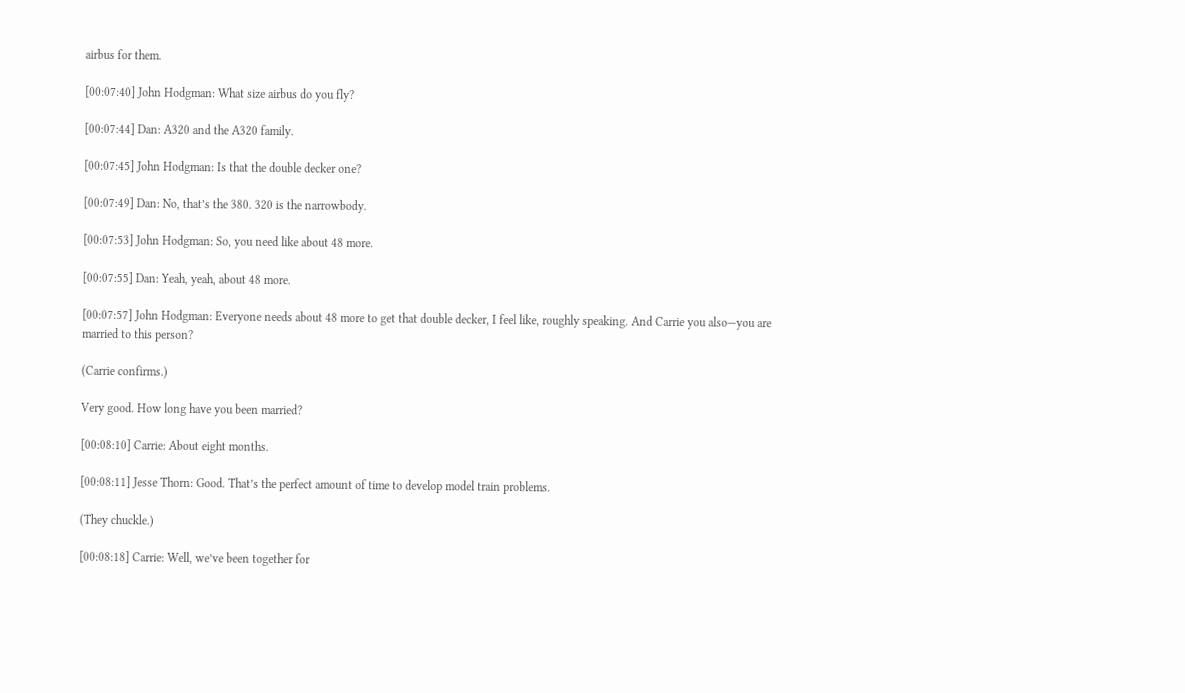airbus for them.

[00:07:40] John Hodgman: What size airbus do you fly?

[00:07:44] Dan: A320 and the A320 family.

[00:07:45] John Hodgman: Is that the double decker one?

[00:07:49] Dan: No, that’s the 380. 320 is the narrowbody.

[00:07:53] John Hodgman: So, you need like about 48 more.

[00:07:55] Dan: Yeah, yeah, about 48 more.

[00:07:57] John Hodgman: Everyone needs about 48 more to get that double decker, I feel like, roughly speaking. And Carrie you also—you are married to this person?

(Carrie confirms.)

Very good. How long have you been married?

[00:08:10] Carrie: About eight months.

[00:08:11] Jesse Thorn: Good. That’s the perfect amount of time to develop model train problems.

(They chuckle.)

[00:08:18] Carrie: Well, we’ve been together for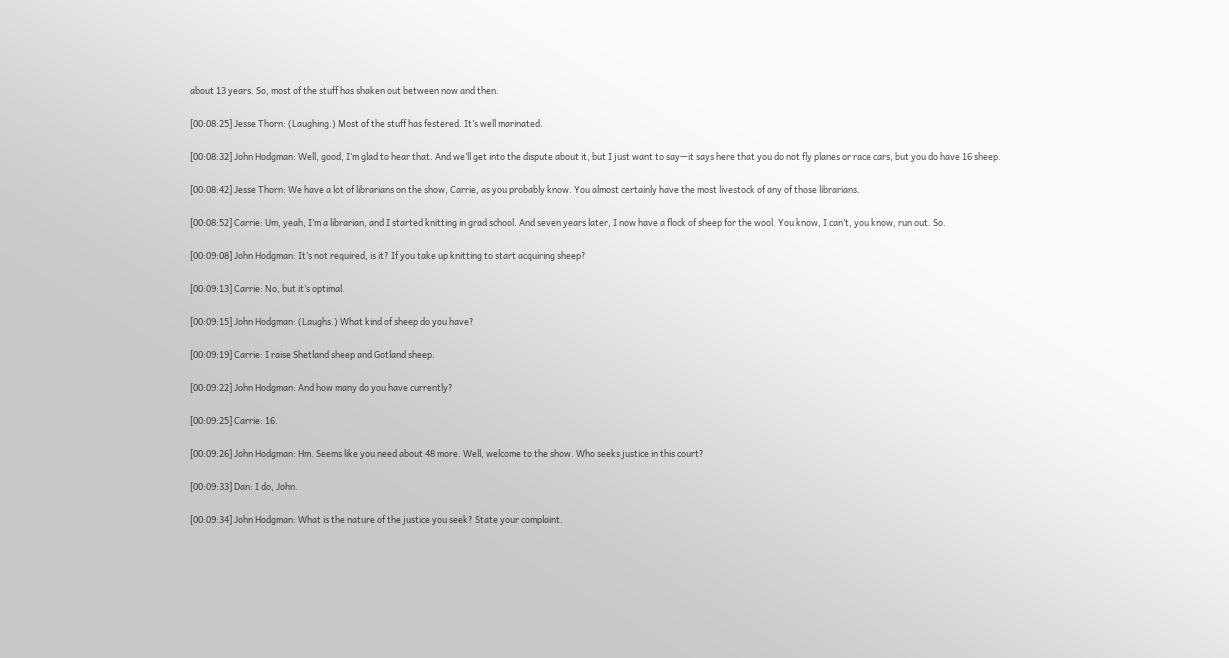about 13 years. So, most of the stuff has shaken out between now and then.

[00:08:25] Jesse Thorn: (Laughing.) Most of the stuff has festered. It’s well marinated.

[00:08:32] John Hodgman: Well, good, I’m glad to hear that. And we’ll get into the dispute about it, but I just want to say—it says here that you do not fly planes or race cars, but you do have 16 sheep.

[00:08:42] Jesse Thorn: We have a lot of librarians on the show, Carrie, as you probably know. You almost certainly have the most livestock of any of those librarians.

[00:08:52] Carrie: Um, yeah, I’m a librarian, and I started knitting in grad school. And seven years later, I now have a flock of sheep for the wool. You know, I can’t, you know, run out. So.

[00:09:08] John Hodgman: It’s not required, is it? If you take up knitting to start acquiring sheep?

[00:09:13] Carrie: No, but it’s optimal.

[00:09:15] John Hodgman: (Laughs.) What kind of sheep do you have?

[00:09:19] Carrie: I raise Shetland sheep and Gotland sheep.

[00:09:22] John Hodgman: And how many do you have currently?

[00:09:25] Carrie: 16.

[00:09:26] John Hodgman: Hm. Seems like you need about 48 more. Well, welcome to the show. Who seeks justice in this court?

[00:09:33] Dan: I do, John.

[00:09:34] John Hodgman: What is the nature of the justice you seek? State your complaint.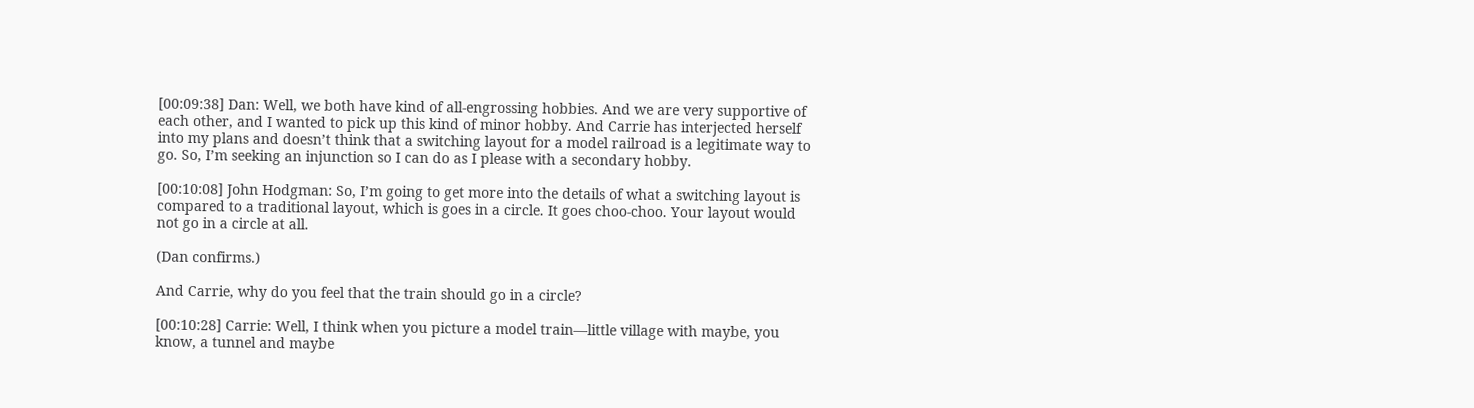[00:09:38] Dan: Well, we both have kind of all-engrossing hobbies. And we are very supportive of each other, and I wanted to pick up this kind of minor hobby. And Carrie has interjected herself into my plans and doesn’t think that a switching layout for a model railroad is a legitimate way to go. So, I’m seeking an injunction so I can do as I please with a secondary hobby.

[00:10:08] John Hodgman: So, I’m going to get more into the details of what a switching layout is compared to a traditional layout, which is goes in a circle. It goes choo-choo. Your layout would not go in a circle at all.

(Dan confirms.)

And Carrie, why do you feel that the train should go in a circle?

[00:10:28] Carrie: Well, I think when you picture a model train—little village with maybe, you know, a tunnel and maybe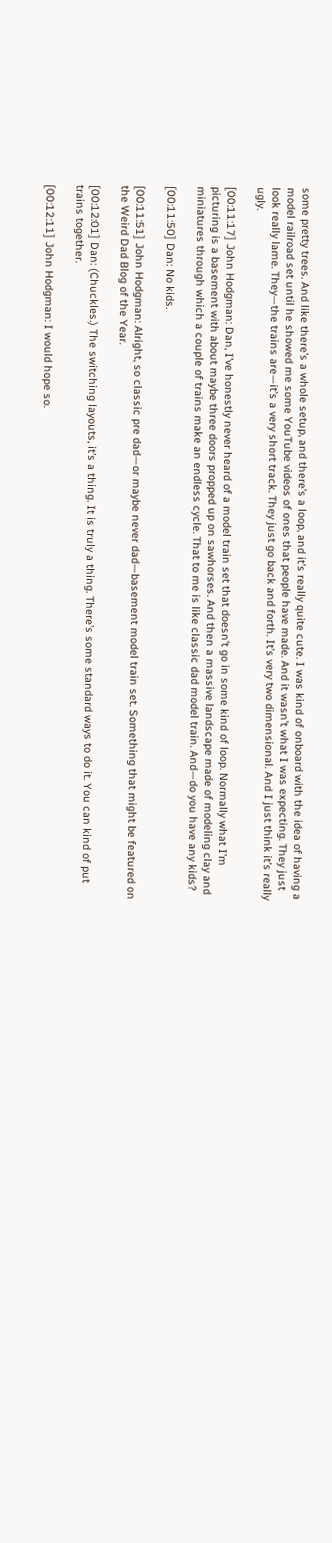some pretty trees. And like there’s a whole setup, and there’s a loop, and it’s really quite cute. I was kind of onboard with the idea of having a model railroad set until he showed me some YouTube videos of ones that people have made. And it wasn’t what I was expecting. They just look really lame. They—the trains are—it’s a very short track. They just go back and forth. It’s very two dimensional. And I just think it’s really ugly.

[00:11:17] John Hodgman: Dan, I’ve honestly never heard of a model train set that doesn’t go in some kind of loop. Normally what I’m picturing is a basement with about maybe three doors propped up on sawhorses. And then a massive landscape made of modeling clay and miniatures through which a couple of trains make an endless cycle. That to me is like classic dad model train. And—do you have any kids?

[00:11:50] Dan: No kids.

[00:11:51] John Hodgman: Alright, so classic pre dad—or maybe never dad—basement model train set. Something that might be featured on the Weird Dad Blog of the Year.

[00:12:01] Dan: (Chuckles.) The switching layouts, it’s a thing. It is truly a thing. There’s some standard ways to do it. You can kind of put trains together.

[00:12:11] John Hodgman: I would hope so.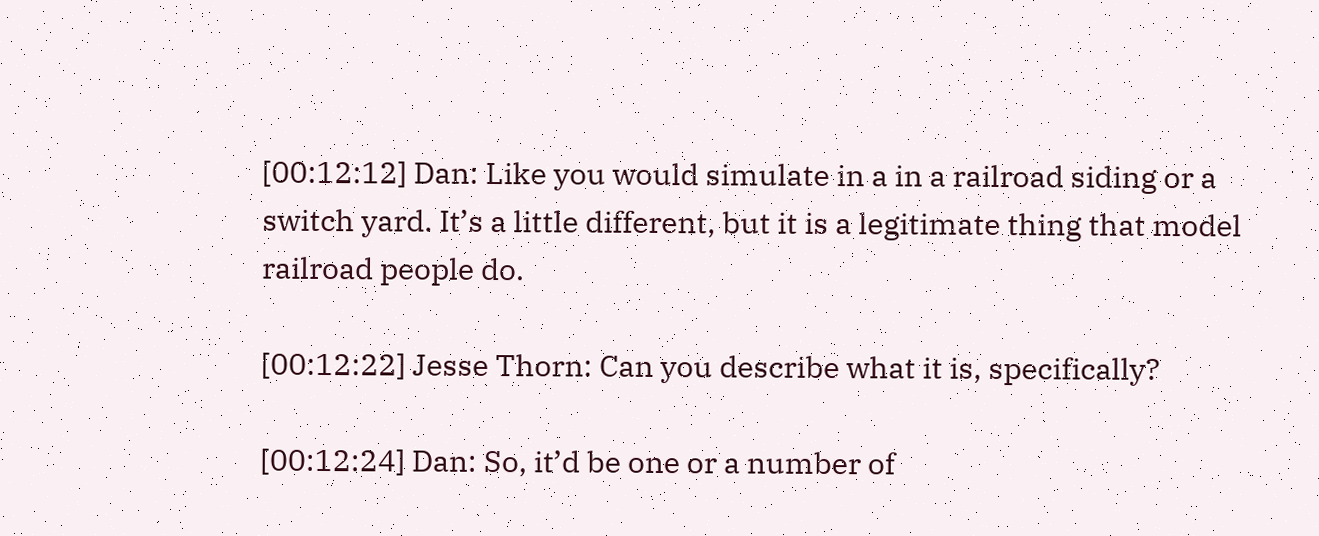[00:12:12] Dan: Like you would simulate in a in a railroad siding or a switch yard. It’s a little different, but it is a legitimate thing that model railroad people do.

[00:12:22] Jesse Thorn: Can you describe what it is, specifically?

[00:12:24] Dan: So, it’d be one or a number of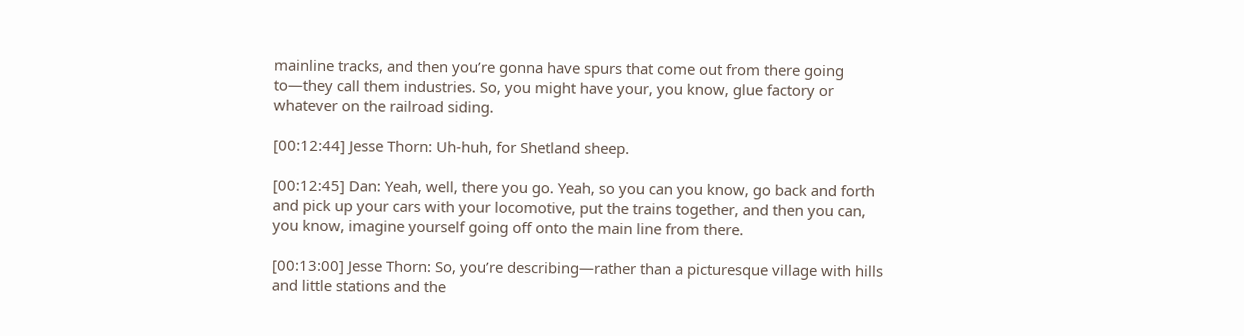mainline tracks, and then you’re gonna have spurs that come out from there going to—they call them industries. So, you might have your, you know, glue factory or whatever on the railroad siding.

[00:12:44] Jesse Thorn: Uh-huh, for Shetland sheep.

[00:12:45] Dan: Yeah, well, there you go. Yeah, so you can you know, go back and forth and pick up your cars with your locomotive, put the trains together, and then you can, you know, imagine yourself going off onto the main line from there.

[00:13:00] Jesse Thorn: So, you’re describing—rather than a picturesque village with hills and little stations and the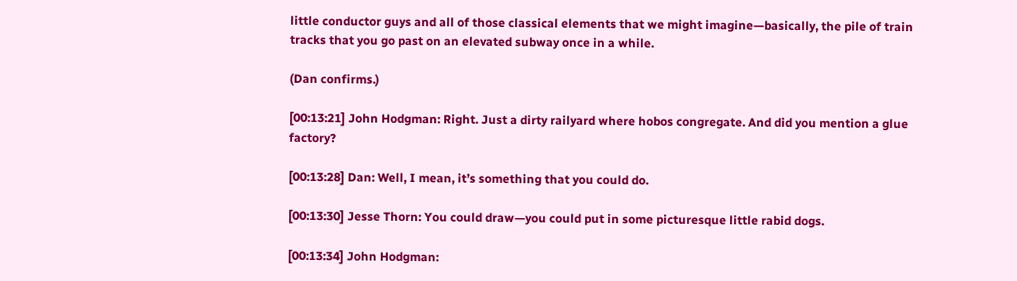little conductor guys and all of those classical elements that we might imagine—basically, the pile of train tracks that you go past on an elevated subway once in a while.

(Dan confirms.)

[00:13:21] John Hodgman: Right. Just a dirty railyard where hobos congregate. And did you mention a glue factory?

[00:13:28] Dan: Well, I mean, it’s something that you could do.

[00:13:30] Jesse Thorn: You could draw—you could put in some picturesque little rabid dogs.

[00:13:34] John Hodgman: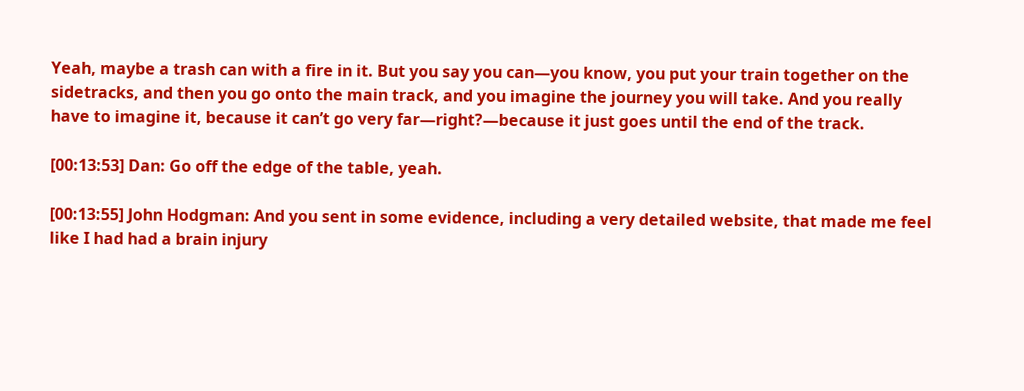Yeah, maybe a trash can with a fire in it. But you say you can—you know, you put your train together on the sidetracks, and then you go onto the main track, and you imagine the journey you will take. And you really have to imagine it, because it can’t go very far—right?—because it just goes until the end of the track.

[00:13:53] Dan: Go off the edge of the table, yeah.

[00:13:55] John Hodgman: And you sent in some evidence, including a very detailed website, that made me feel like I had had a brain injury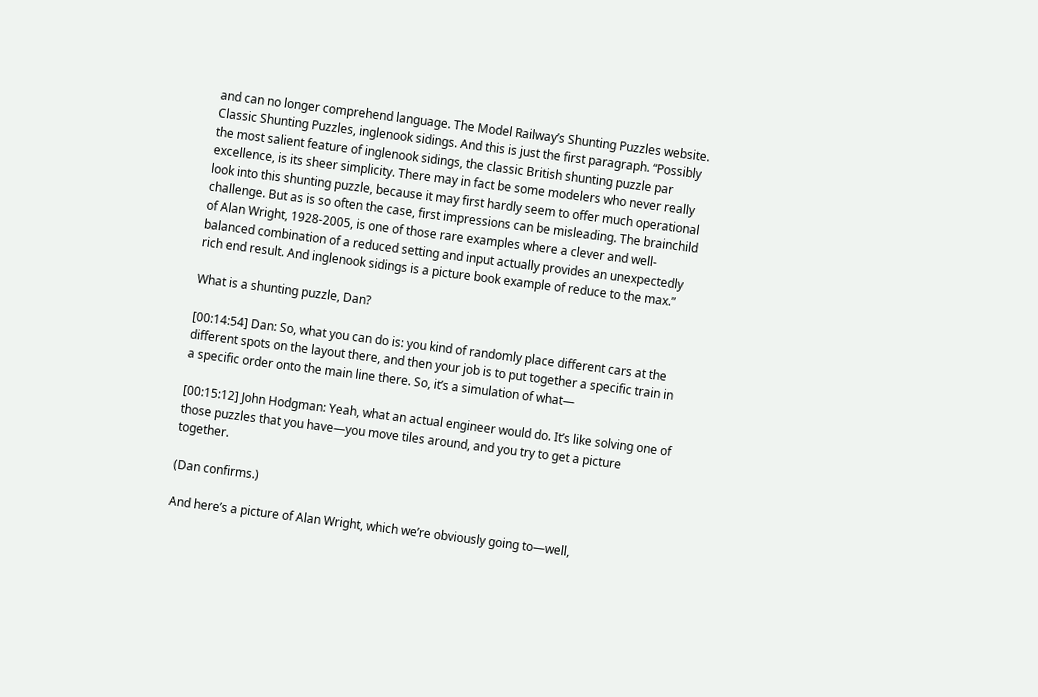and can no longer comprehend language. The Model Railway’s Shunting Puzzles website. Classic Shunting Puzzles, inglenook sidings. And this is just the first paragraph. “Possibly the most salient feature of inglenook sidings, the classic British shunting puzzle par excellence, is its sheer simplicity. There may in fact be some modelers who never really look into this shunting puzzle, because it may first hardly seem to offer much operational challenge. But as is so often the case, first impressions can be misleading. The brainchild of Alan Wright, 1928-2005, is one of those rare examples where a clever and well-balanced combination of a reduced setting and input actually provides an unexpectedly rich end result. And inglenook sidings is a picture book example of reduce to the max.”

What is a shunting puzzle, Dan?

[00:14:54] Dan: So, what you can do is: you kind of randomly place different cars at the different spots on the layout there, and then your job is to put together a specific train in a specific order onto the main line there. So, it’s a simulation of what—

[00:15:12] John Hodgman: Yeah, what an actual engineer would do. It’s like solving one of those puzzles that you have—you move tiles around, and you try to get a picture together.

(Dan confirms.)

And here’s a picture of Alan Wright, which we’re obviously going to—well,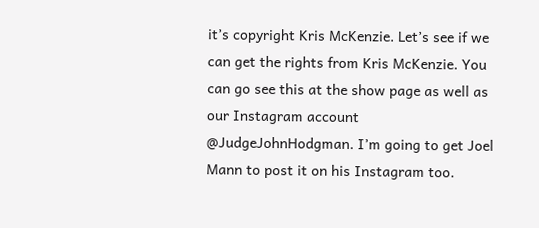it’s copyright Kris McKenzie. Let’s see if we can get the rights from Kris McKenzie. You can go see this at the show page as well as our Instagram account @JudgeJohnHodgman. I’m going to get Joel Mann to post it on his Instagram too.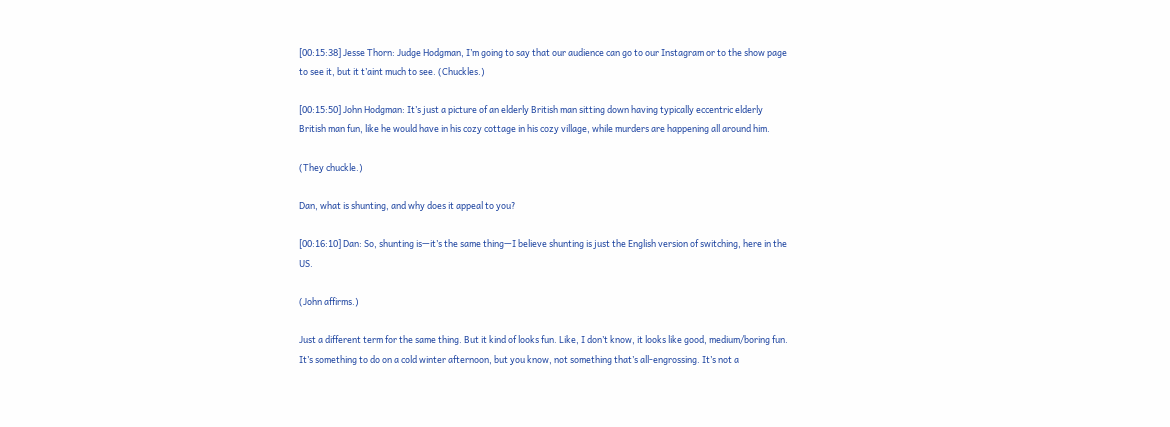[00:15:38] Jesse Thorn: Judge Hodgman, I’m going to say that our audience can go to our Instagram or to the show page to see it, but it t’aint much to see. (Chuckles.)

[00:15:50] John Hodgman: It’s just a picture of an elderly British man sitting down having typically eccentric elderly British man fun, like he would have in his cozy cottage in his cozy village, while murders are happening all around him.

(They chuckle.)

Dan, what is shunting, and why does it appeal to you?

[00:16:10] Dan: So, shunting is—it’s the same thing—I believe shunting is just the English version of switching, here in the US.

(John affirms.)

Just a different term for the same thing. But it kind of looks fun. Like, I don’t know, it looks like good, medium/boring fun. It’s something to do on a cold winter afternoon, but you know, not something that’s all-engrossing. It’s not a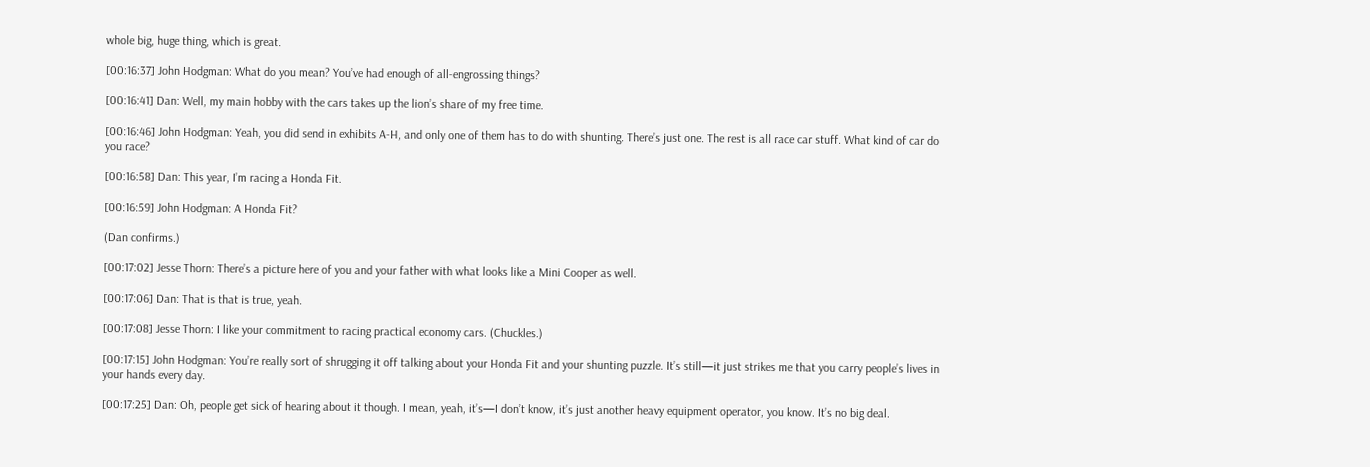whole big, huge thing, which is great.

[00:16:37] John Hodgman: What do you mean? You’ve had enough of all-engrossing things?

[00:16:41] Dan: Well, my main hobby with the cars takes up the lion’s share of my free time.

[00:16:46] John Hodgman: Yeah, you did send in exhibits A-H, and only one of them has to do with shunting. There’s just one. The rest is all race car stuff. What kind of car do you race?

[00:16:58] Dan: This year, I’m racing a Honda Fit.

[00:16:59] John Hodgman: A Honda Fit?

(Dan confirms.)

[00:17:02] Jesse Thorn: There’s a picture here of you and your father with what looks like a Mini Cooper as well.

[00:17:06] Dan: That is that is true, yeah.

[00:17:08] Jesse Thorn: I like your commitment to racing practical economy cars. (Chuckles.)

[00:17:15] John Hodgman: You’re really sort of shrugging it off talking about your Honda Fit and your shunting puzzle. It’s still—it just strikes me that you carry people’s lives in your hands every day.

[00:17:25] Dan: Oh, people get sick of hearing about it though. I mean, yeah, it’s—I don’t know, it’s just another heavy equipment operator, you know. It’s no big deal.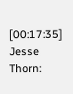[00:17:35] Jesse Thorn: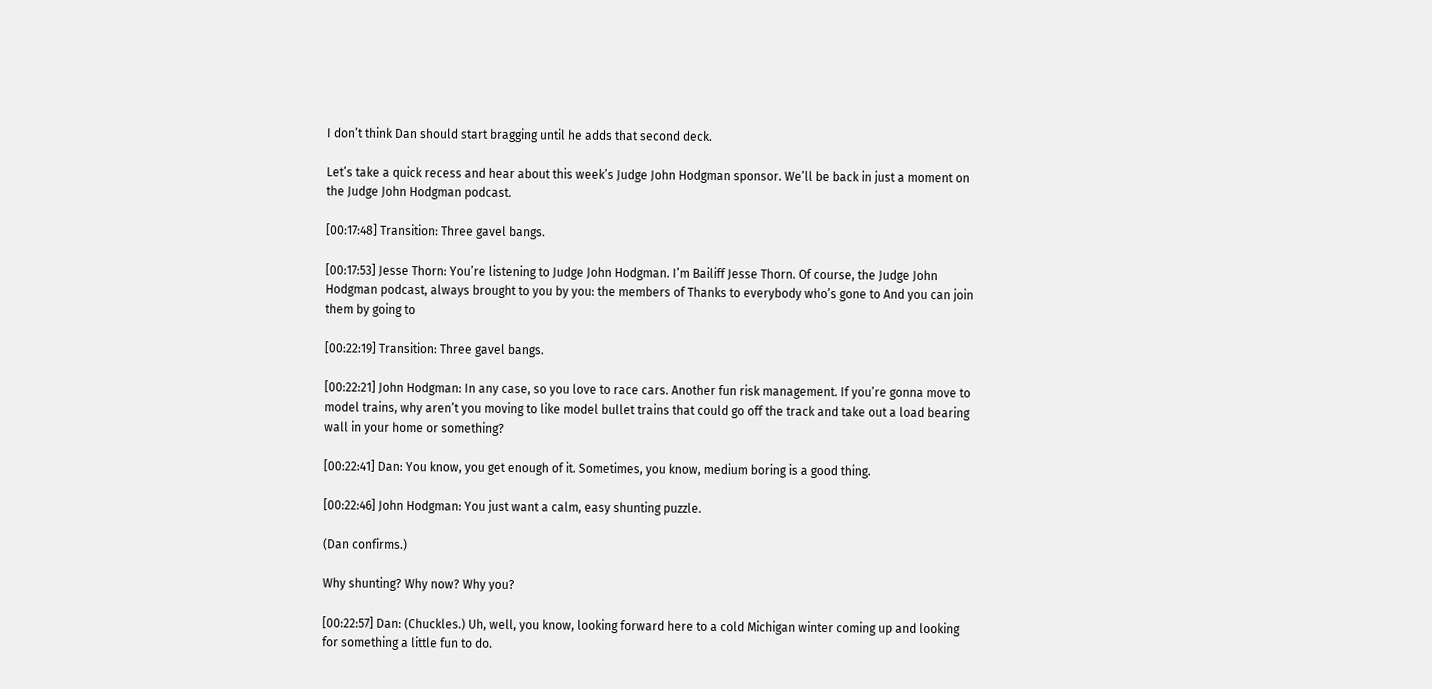I don’t think Dan should start bragging until he adds that second deck.

Let’s take a quick recess and hear about this week’s Judge John Hodgman sponsor. We’ll be back in just a moment on the Judge John Hodgman podcast.

[00:17:48] Transition: Three gavel bangs.

[00:17:53] Jesse Thorn: You’re listening to Judge John Hodgman. I’m Bailiff Jesse Thorn. Of course, the Judge John Hodgman podcast, always brought to you by you: the members of Thanks to everybody who’s gone to And you can join them by going to

[00:22:19] Transition: Three gavel bangs.

[00:22:21] John Hodgman: In any case, so you love to race cars. Another fun risk management. If you’re gonna move to model trains, why aren’t you moving to like model bullet trains that could go off the track and take out a load bearing wall in your home or something?

[00:22:41] Dan: You know, you get enough of it. Sometimes, you know, medium boring is a good thing.

[00:22:46] John Hodgman: You just want a calm, easy shunting puzzle.

(Dan confirms.)

Why shunting? Why now? Why you?

[00:22:57] Dan: (Chuckles.) Uh, well, you know, looking forward here to a cold Michigan winter coming up and looking for something a little fun to do.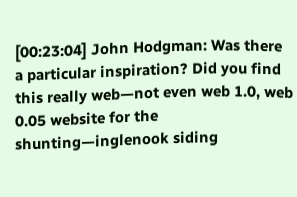[00:23:04] John Hodgman: Was there a particular inspiration? Did you find this really web—not even web 1.0, web 0.05 website for the shunting—inglenook siding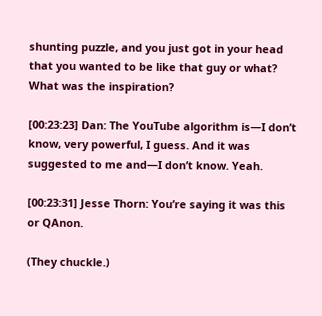shunting puzzle, and you just got in your head that you wanted to be like that guy or what? What was the inspiration?

[00:23:23] Dan: The YouTube algorithm is—I don’t know, very powerful, I guess. And it was suggested to me and—I don’t know. Yeah.

[00:23:31] Jesse Thorn: You’re saying it was this or QAnon.

(They chuckle.)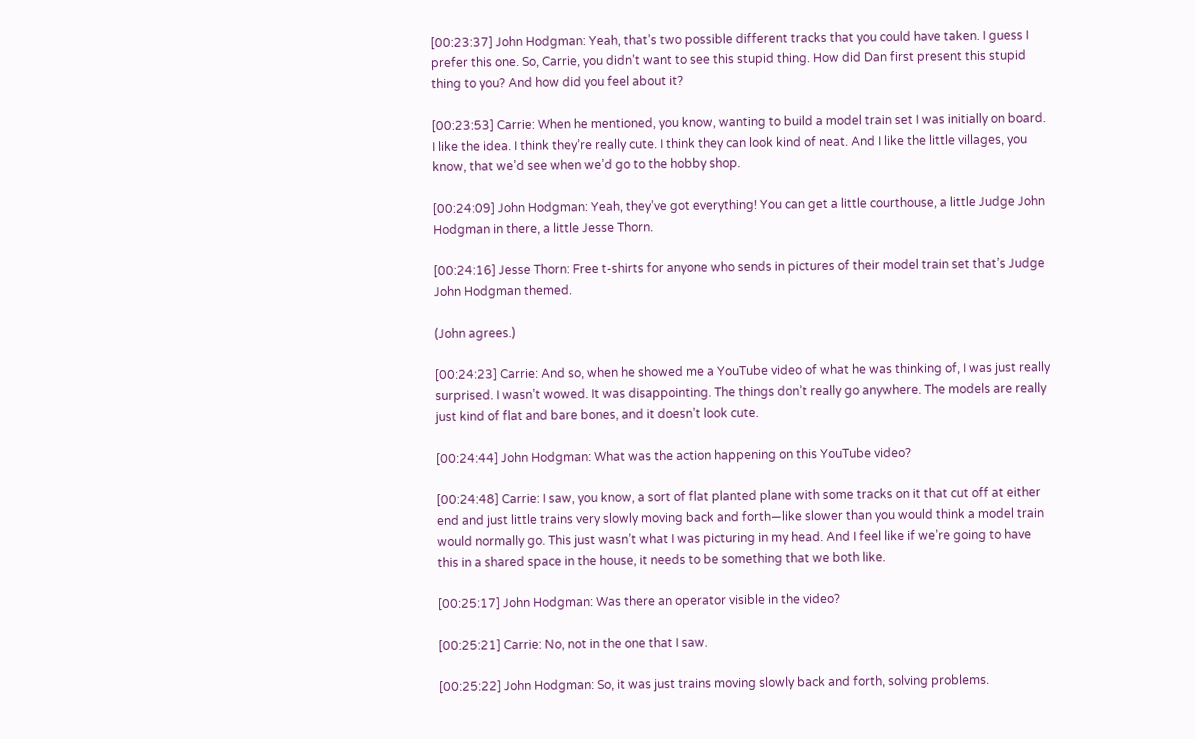[00:23:37] John Hodgman: Yeah, that’s two possible different tracks that you could have taken. I guess I prefer this one. So, Carrie, you didn’t want to see this stupid thing. How did Dan first present this stupid thing to you? And how did you feel about it?

[00:23:53] Carrie: When he mentioned, you know, wanting to build a model train set I was initially on board. I like the idea. I think they’re really cute. I think they can look kind of neat. And I like the little villages, you know, that we’d see when we’d go to the hobby shop.

[00:24:09] John Hodgman: Yeah, they’ve got everything! You can get a little courthouse, a little Judge John Hodgman in there, a little Jesse Thorn.

[00:24:16] Jesse Thorn: Free t-shirts for anyone who sends in pictures of their model train set that’s Judge John Hodgman themed.

(John agrees.)

[00:24:23] Carrie: And so, when he showed me a YouTube video of what he was thinking of, I was just really surprised. I wasn’t wowed. It was disappointing. The things don’t really go anywhere. The models are really just kind of flat and bare bones, and it doesn’t look cute.

[00:24:44] John Hodgman: What was the action happening on this YouTube video?

[00:24:48] Carrie: I saw, you know, a sort of flat planted plane with some tracks on it that cut off at either end and just little trains very slowly moving back and forth—like slower than you would think a model train would normally go. This just wasn’t what I was picturing in my head. And I feel like if we’re going to have this in a shared space in the house, it needs to be something that we both like.

[00:25:17] John Hodgman: Was there an operator visible in the video?

[00:25:21] Carrie: No, not in the one that I saw.

[00:25:22] John Hodgman: So, it was just trains moving slowly back and forth, solving problems.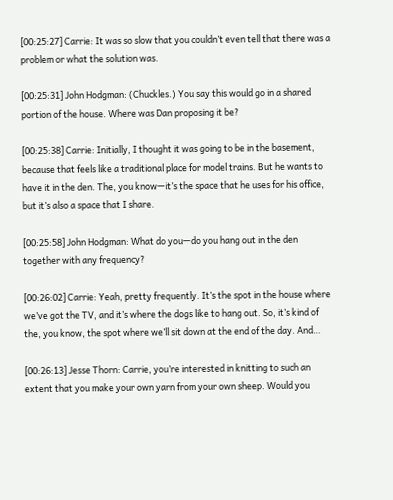[00:25:27] Carrie: It was so slow that you couldn’t even tell that there was a problem or what the solution was.

[00:25:31] John Hodgman: (Chuckles.) You say this would go in a shared portion of the house. Where was Dan proposing it be?

[00:25:38] Carrie: Initially, I thought it was going to be in the basement, because that feels like a traditional place for model trains. But he wants to have it in the den. The, you know—it’s the space that he uses for his office, but it’s also a space that I share.

[00:25:58] John Hodgman: What do you—do you hang out in the den together with any frequency?

[00:26:02] Carrie: Yeah, pretty frequently. It’s the spot in the house where we’ve got the TV, and it’s where the dogs like to hang out. So, it’s kind of the, you know, the spot where we’ll sit down at the end of the day. And…

[00:26:13] Jesse Thorn: Carrie, you’re interested in knitting to such an extent that you make your own yarn from your own sheep. Would you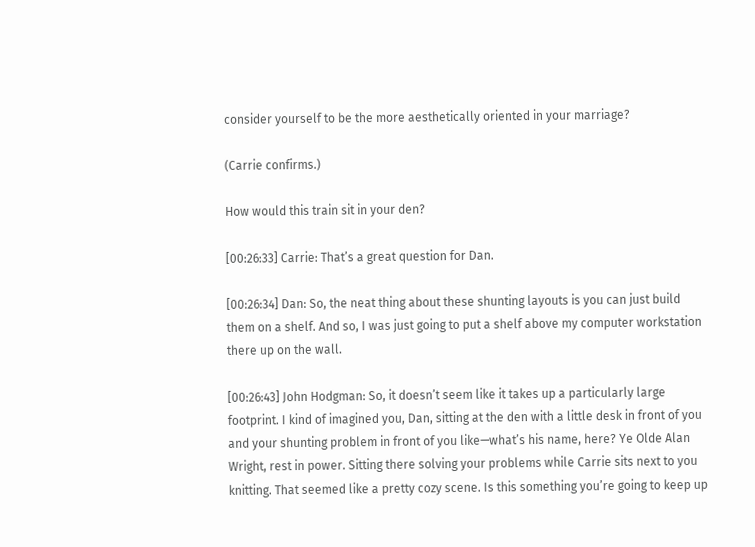consider yourself to be the more aesthetically oriented in your marriage?

(Carrie confirms.)

How would this train sit in your den?

[00:26:33] Carrie: That’s a great question for Dan.

[00:26:34] Dan: So, the neat thing about these shunting layouts is you can just build them on a shelf. And so, I was just going to put a shelf above my computer workstation there up on the wall.

[00:26:43] John Hodgman: So, it doesn’t seem like it takes up a particularly large footprint. I kind of imagined you, Dan, sitting at the den with a little desk in front of you and your shunting problem in front of you like—what’s his name, here? Ye Olde Alan Wright, rest in power. Sitting there solving your problems while Carrie sits next to you knitting. That seemed like a pretty cozy scene. Is this something you’re going to keep up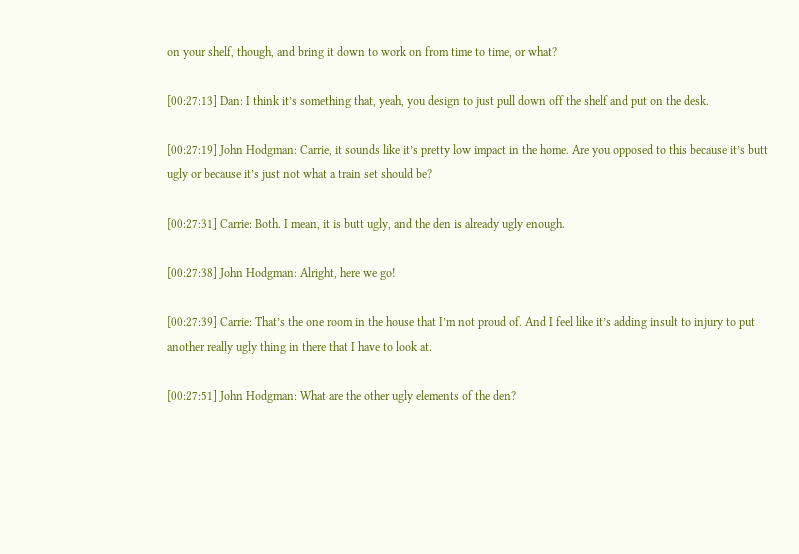on your shelf, though, and bring it down to work on from time to time, or what?

[00:27:13] Dan: I think it’s something that, yeah, you design to just pull down off the shelf and put on the desk.

[00:27:19] John Hodgman: Carrie, it sounds like it’s pretty low impact in the home. Are you opposed to this because it’s butt ugly or because it’s just not what a train set should be?

[00:27:31] Carrie: Both. I mean, it is butt ugly, and the den is already ugly enough.

[00:27:38] John Hodgman: Alright, here we go!

[00:27:39] Carrie: That’s the one room in the house that I’m not proud of. And I feel like it’s adding insult to injury to put another really ugly thing in there that I have to look at.

[00:27:51] John Hodgman: What are the other ugly elements of the den?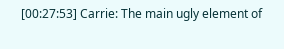[00:27:53] Carrie: The main ugly element of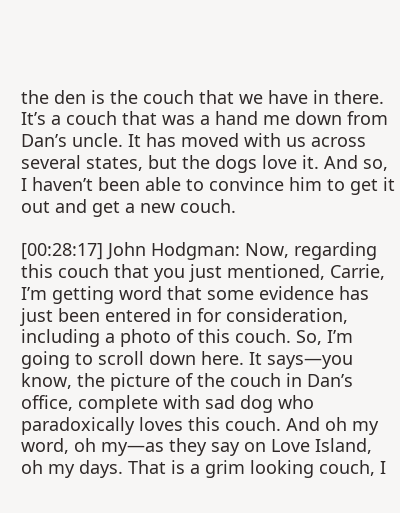the den is the couch that we have in there. It’s a couch that was a hand me down from Dan’s uncle. It has moved with us across several states, but the dogs love it. And so, I haven’t been able to convince him to get it out and get a new couch.

[00:28:17] John Hodgman: Now, regarding this couch that you just mentioned, Carrie, I’m getting word that some evidence has just been entered in for consideration, including a photo of this couch. So, I’m going to scroll down here. It says—you know, the picture of the couch in Dan’s office, complete with sad dog who paradoxically loves this couch. And oh my word, oh my—as they say on Love Island, oh my days. That is a grim looking couch, I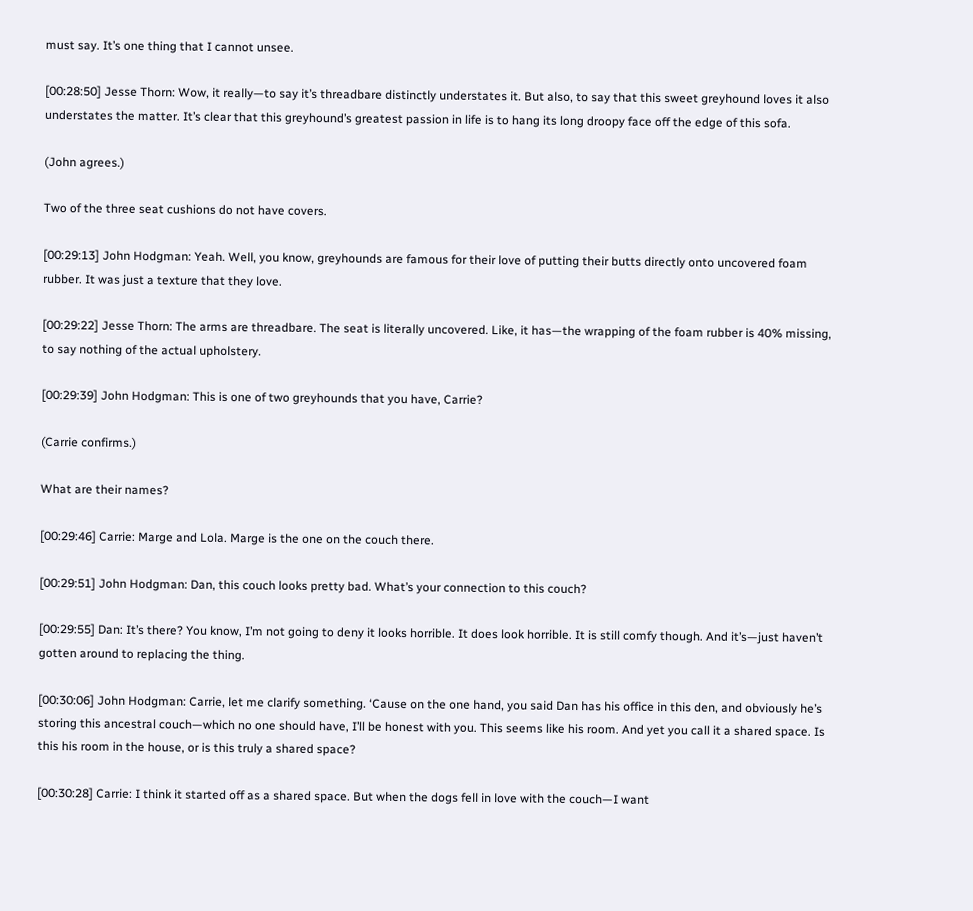must say. It’s one thing that I cannot unsee.

[00:28:50] Jesse Thorn: Wow, it really—to say it’s threadbare distinctly understates it. But also, to say that this sweet greyhound loves it also understates the matter. It’s clear that this greyhound’s greatest passion in life is to hang its long droopy face off the edge of this sofa.

(John agrees.)

Two of the three seat cushions do not have covers.

[00:29:13] John Hodgman: Yeah. Well, you know, greyhounds are famous for their love of putting their butts directly onto uncovered foam rubber. It was just a texture that they love.

[00:29:22] Jesse Thorn: The arms are threadbare. The seat is literally uncovered. Like, it has—the wrapping of the foam rubber is 40% missing, to say nothing of the actual upholstery.

[00:29:39] John Hodgman: This is one of two greyhounds that you have, Carrie?

(Carrie confirms.)

What are their names?

[00:29:46] Carrie: Marge and Lola. Marge is the one on the couch there.

[00:29:51] John Hodgman: Dan, this couch looks pretty bad. What’s your connection to this couch?

[00:29:55] Dan: It’s there? You know, I’m not going to deny it looks horrible. It does look horrible. It is still comfy though. And it’s—just haven’t gotten around to replacing the thing.

[00:30:06] John Hodgman: Carrie, let me clarify something. ‘Cause on the one hand, you said Dan has his office in this den, and obviously he’s storing this ancestral couch—which no one should have, I’ll be honest with you. This seems like his room. And yet you call it a shared space. Is this his room in the house, or is this truly a shared space?

[00:30:28] Carrie: I think it started off as a shared space. But when the dogs fell in love with the couch—I want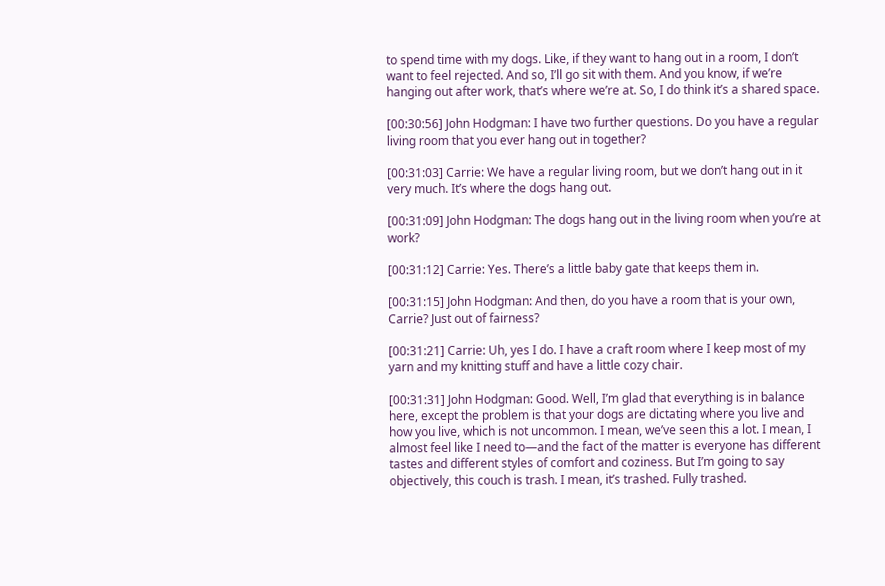to spend time with my dogs. Like, if they want to hang out in a room, I don’t want to feel rejected. And so, I’ll go sit with them. And you know, if we’re hanging out after work, that’s where we’re at. So, I do think it’s a shared space.

[00:30:56] John Hodgman: I have two further questions. Do you have a regular living room that you ever hang out in together?

[00:31:03] Carrie: We have a regular living room, but we don’t hang out in it very much. It’s where the dogs hang out.

[00:31:09] John Hodgman: The dogs hang out in the living room when you’re at work?

[00:31:12] Carrie: Yes. There’s a little baby gate that keeps them in.

[00:31:15] John Hodgman: And then, do you have a room that is your own, Carrie? Just out of fairness?

[00:31:21] Carrie: Uh, yes I do. I have a craft room where I keep most of my yarn and my knitting stuff and have a little cozy chair.

[00:31:31] John Hodgman: Good. Well, I’m glad that everything is in balance here, except the problem is that your dogs are dictating where you live and how you live, which is not uncommon. I mean, we’ve seen this a lot. I mean, I almost feel like I need to—and the fact of the matter is everyone has different tastes and different styles of comfort and coziness. But I’m going to say objectively, this couch is trash. I mean, it’s trashed. Fully trashed.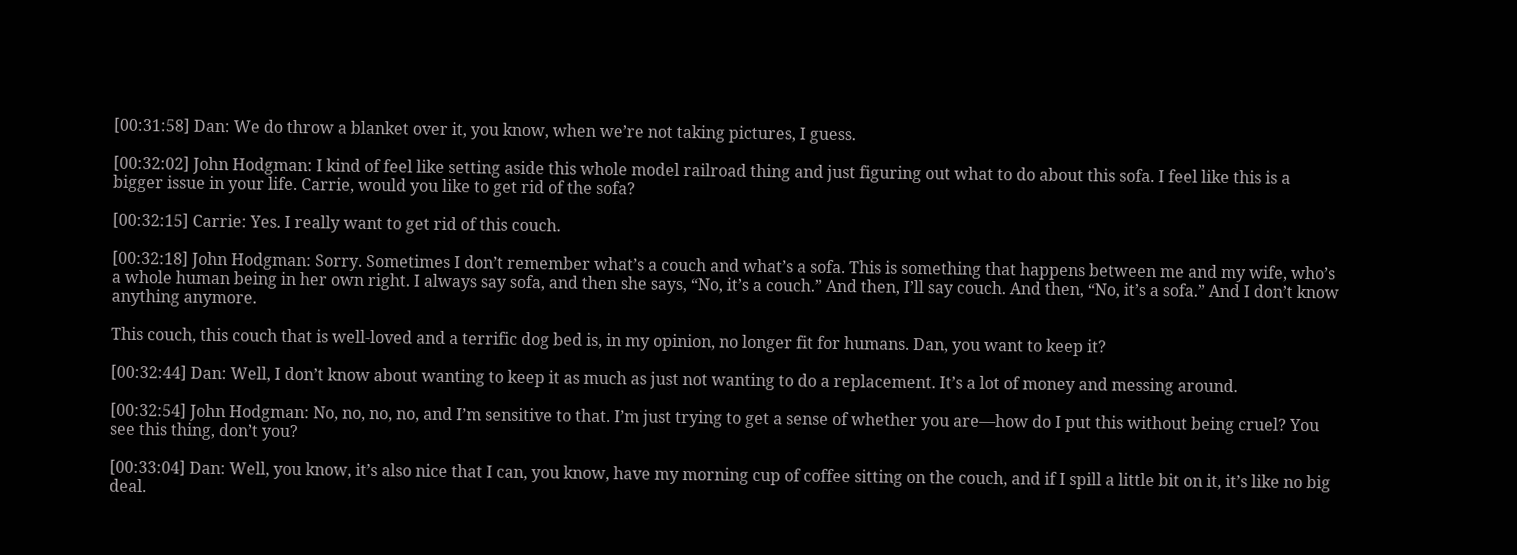[00:31:58] Dan: We do throw a blanket over it, you know, when we’re not taking pictures, I guess.

[00:32:02] John Hodgman: I kind of feel like setting aside this whole model railroad thing and just figuring out what to do about this sofa. I feel like this is a bigger issue in your life. Carrie, would you like to get rid of the sofa?

[00:32:15] Carrie: Yes. I really want to get rid of this couch.

[00:32:18] John Hodgman: Sorry. Sometimes I don’t remember what’s a couch and what’s a sofa. This is something that happens between me and my wife, who’s a whole human being in her own right. I always say sofa, and then she says, “No, it’s a couch.” And then, I’ll say couch. And then, “No, it’s a sofa.” And I don’t know anything anymore.

This couch, this couch that is well-loved and a terrific dog bed is, in my opinion, no longer fit for humans. Dan, you want to keep it?

[00:32:44] Dan: Well, I don’t know about wanting to keep it as much as just not wanting to do a replacement. It’s a lot of money and messing around.

[00:32:54] John Hodgman: No, no, no, no, and I’m sensitive to that. I’m just trying to get a sense of whether you are—how do I put this without being cruel? You see this thing, don’t you?

[00:33:04] Dan: Well, you know, it’s also nice that I can, you know, have my morning cup of coffee sitting on the couch, and if I spill a little bit on it, it’s like no big deal.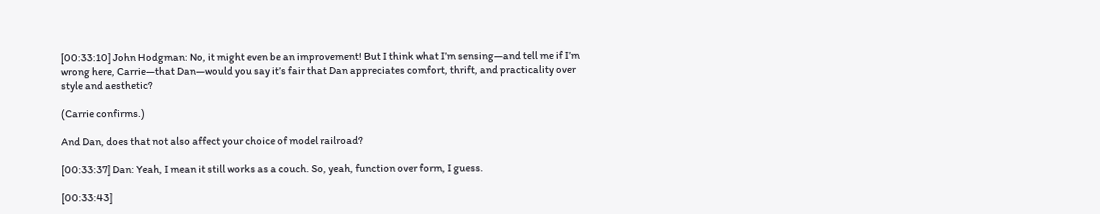[00:33:10] John Hodgman: No, it might even be an improvement! But I think what I’m sensing—and tell me if I’m wrong here, Carrie—that Dan—would you say it’s fair that Dan appreciates comfort, thrift, and practicality over style and aesthetic?

(Carrie confirms.)

And Dan, does that not also affect your choice of model railroad?

[00:33:37] Dan: Yeah, I mean it still works as a couch. So, yeah, function over form, I guess.

[00:33:43]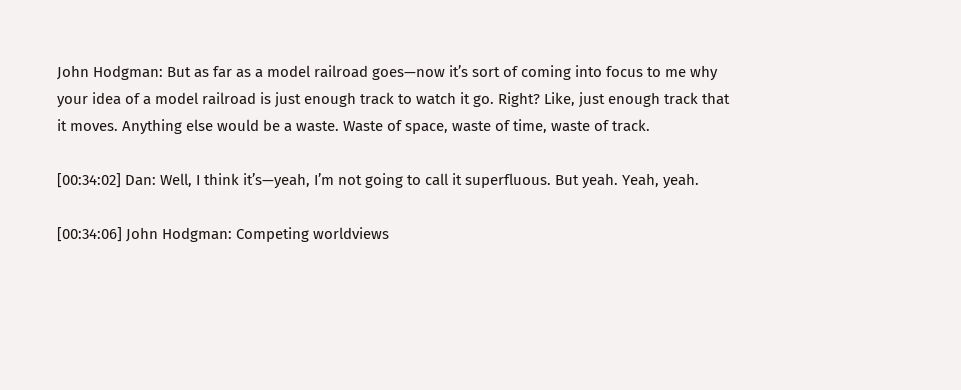John Hodgman: But as far as a model railroad goes—now it’s sort of coming into focus to me why your idea of a model railroad is just enough track to watch it go. Right? Like, just enough track that it moves. Anything else would be a waste. Waste of space, waste of time, waste of track.

[00:34:02] Dan: Well, I think it’s—yeah, I’m not going to call it superfluous. But yeah. Yeah, yeah.

[00:34:06] John Hodgman: Competing worldviews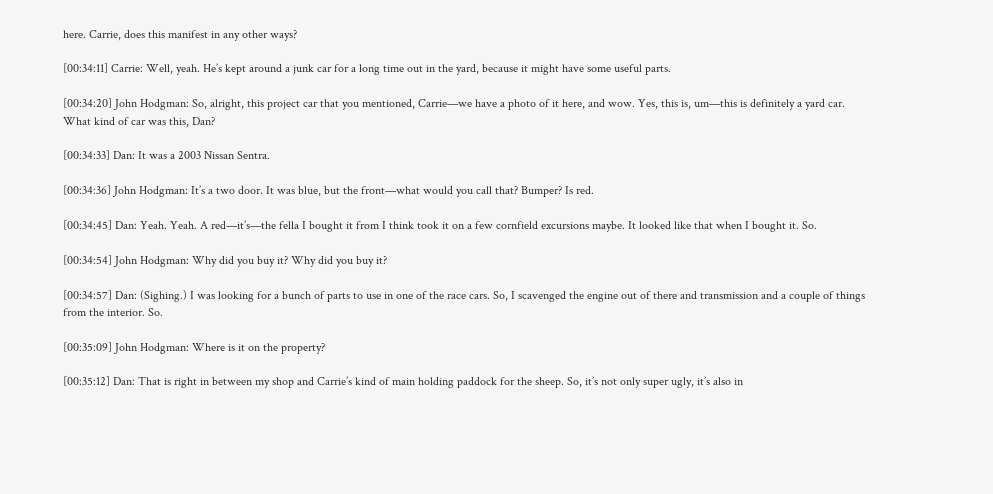here. Carrie, does this manifest in any other ways?

[00:34:11] Carrie: Well, yeah. He’s kept around a junk car for a long time out in the yard, because it might have some useful parts.

[00:34:20] John Hodgman: So, alright, this project car that you mentioned, Carrie—we have a photo of it here, and wow. Yes, this is, um—this is definitely a yard car. What kind of car was this, Dan?

[00:34:33] Dan: It was a 2003 Nissan Sentra.

[00:34:36] John Hodgman: It’s a two door. It was blue, but the front—what would you call that? Bumper? Is red.

[00:34:45] Dan: Yeah. Yeah. A red—it’s—the fella I bought it from I think took it on a few cornfield excursions maybe. It looked like that when I bought it. So.

[00:34:54] John Hodgman: Why did you buy it? Why did you buy it?

[00:34:57] Dan: (Sighing.) I was looking for a bunch of parts to use in one of the race cars. So, I scavenged the engine out of there and transmission and a couple of things from the interior. So.

[00:35:09] John Hodgman: Where is it on the property?

[00:35:12] Dan: That is right in between my shop and Carrie’s kind of main holding paddock for the sheep. So, it’s not only super ugly, it’s also in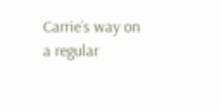Carrie’s way on a regular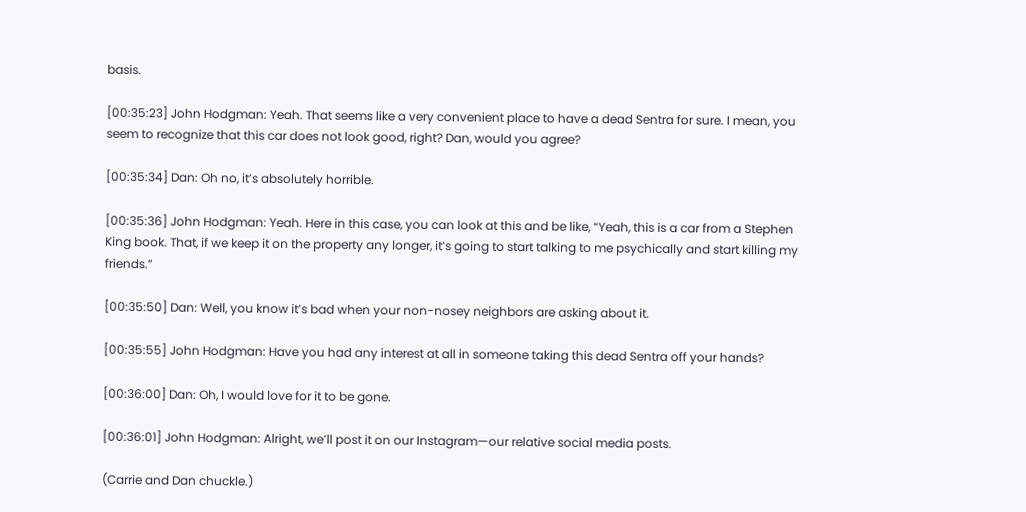basis.

[00:35:23] John Hodgman: Yeah. That seems like a very convenient place to have a dead Sentra for sure. I mean, you seem to recognize that this car does not look good, right? Dan, would you agree?

[00:35:34] Dan: Oh no, it’s absolutely horrible.

[00:35:36] John Hodgman: Yeah. Here in this case, you can look at this and be like, “Yeah, this is a car from a Stephen King book. That, if we keep it on the property any longer, it’s going to start talking to me psychically and start killing my friends.”

[00:35:50] Dan: Well, you know it’s bad when your non-nosey neighbors are asking about it.

[00:35:55] John Hodgman: Have you had any interest at all in someone taking this dead Sentra off your hands?

[00:36:00] Dan: Oh, I would love for it to be gone.

[00:36:01] John Hodgman: Alright, we’ll post it on our Instagram—our relative social media posts.

(Carrie and Dan chuckle.)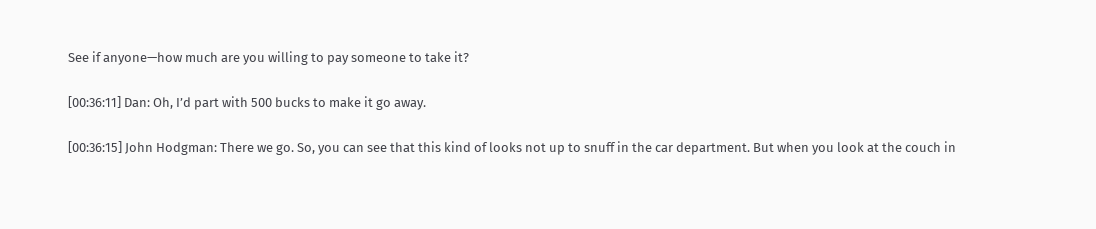See if anyone—how much are you willing to pay someone to take it?

[00:36:11] Dan: Oh, I’d part with 500 bucks to make it go away.

[00:36:15] John Hodgman: There we go. So, you can see that this kind of looks not up to snuff in the car department. But when you look at the couch in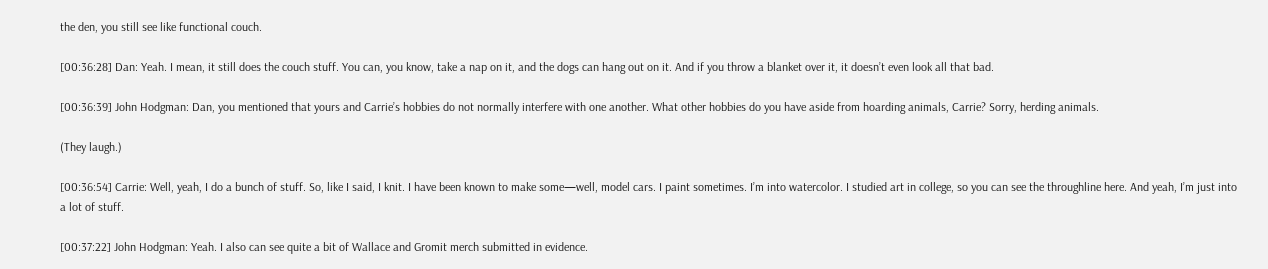the den, you still see like functional couch.

[00:36:28] Dan: Yeah. I mean, it still does the couch stuff. You can, you know, take a nap on it, and the dogs can hang out on it. And if you throw a blanket over it, it doesn’t even look all that bad.

[00:36:39] John Hodgman: Dan, you mentioned that yours and Carrie’s hobbies do not normally interfere with one another. What other hobbies do you have aside from hoarding animals, Carrie? Sorry, herding animals.

(They laugh.)

[00:36:54] Carrie: Well, yeah, I do a bunch of stuff. So, like I said, I knit. I have been known to make some—well, model cars. I paint sometimes. I’m into watercolor. I studied art in college, so you can see the throughline here. And yeah, I’m just into a lot of stuff.

[00:37:22] John Hodgman: Yeah. I also can see quite a bit of Wallace and Gromit merch submitted in evidence.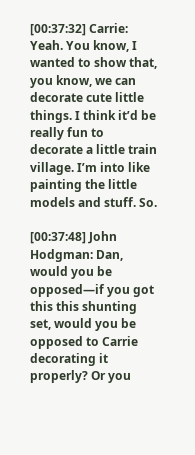[00:37:32] Carrie: Yeah. You know, I wanted to show that, you know, we can decorate cute little things. I think it’d be really fun to decorate a little train village. I’m into like painting the little models and stuff. So.

[00:37:48] John Hodgman: Dan, would you be opposed—if you got this this shunting set, would you be opposed to Carrie decorating it properly? Or you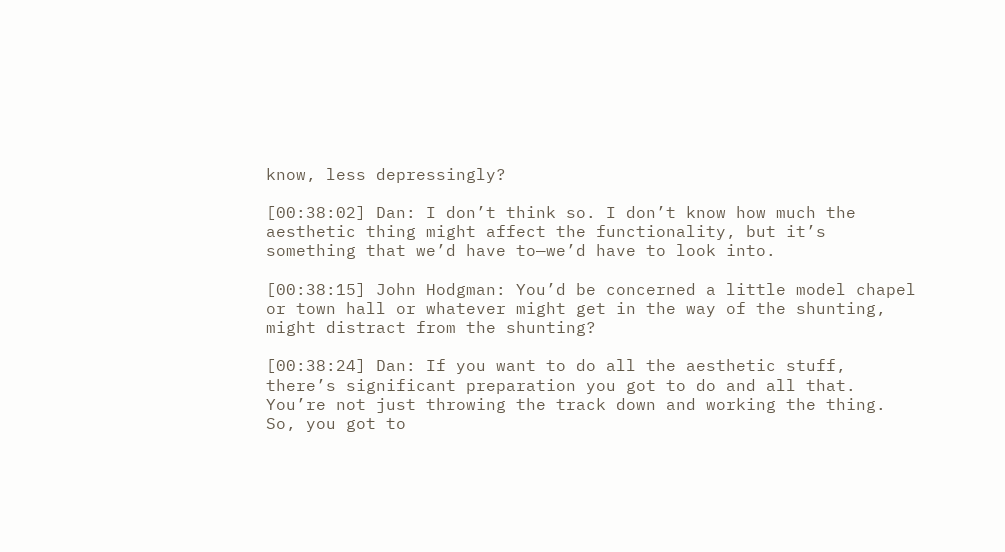know, less depressingly?

[00:38:02] Dan: I don’t think so. I don’t know how much the aesthetic thing might affect the functionality, but it’s something that we’d have to—we’d have to look into.

[00:38:15] John Hodgman: You’d be concerned a little model chapel or town hall or whatever might get in the way of the shunting, might distract from the shunting?

[00:38:24] Dan: If you want to do all the aesthetic stuff, there’s significant preparation you got to do and all that. You’re not just throwing the track down and working the thing. So, you got to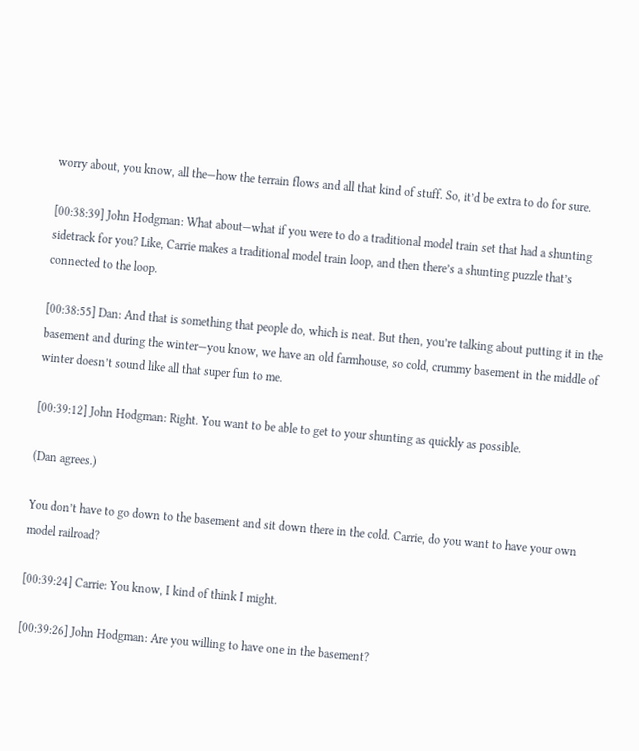worry about, you know, all the—how the terrain flows and all that kind of stuff. So, it’d be extra to do for sure.

[00:38:39] John Hodgman: What about—what if you were to do a traditional model train set that had a shunting sidetrack for you? Like, Carrie makes a traditional model train loop, and then there’s a shunting puzzle that’s connected to the loop.

[00:38:55] Dan: And that is something that people do, which is neat. But then, you’re talking about putting it in the basement and during the winter—you know, we have an old farmhouse, so cold, crummy basement in the middle of winter doesn’t sound like all that super fun to me.

[00:39:12] John Hodgman: Right. You want to be able to get to your shunting as quickly as possible.

(Dan agrees.)

You don’t have to go down to the basement and sit down there in the cold. Carrie, do you want to have your own model railroad?

[00:39:24] Carrie: You know, I kind of think I might.

[00:39:26] John Hodgman: Are you willing to have one in the basement?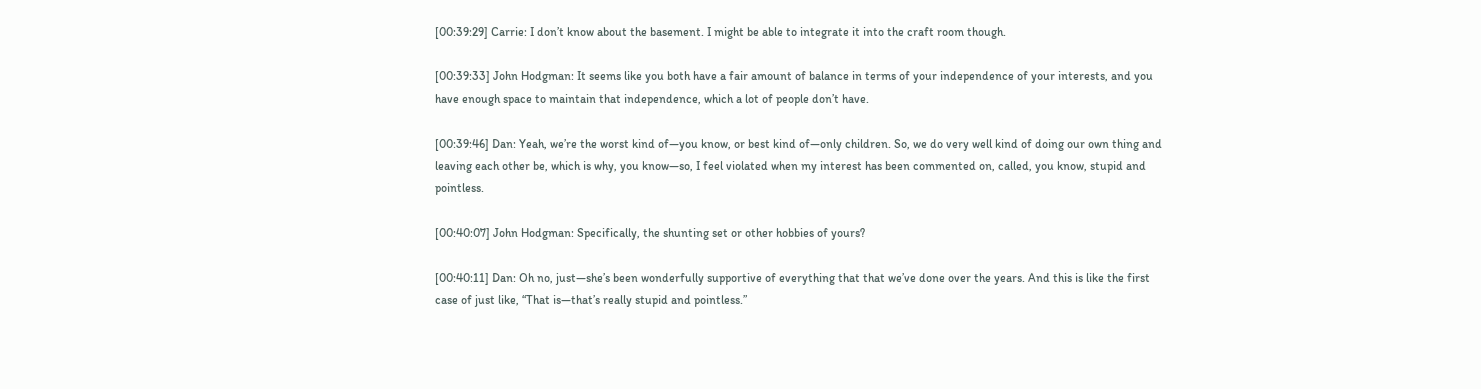[00:39:29] Carrie: I don’t know about the basement. I might be able to integrate it into the craft room though.

[00:39:33] John Hodgman: It seems like you both have a fair amount of balance in terms of your independence of your interests, and you have enough space to maintain that independence, which a lot of people don’t have.

[00:39:46] Dan: Yeah, we’re the worst kind of—you know, or best kind of—only children. So, we do very well kind of doing our own thing and leaving each other be, which is why, you know—so, I feel violated when my interest has been commented on, called, you know, stupid and pointless.

[00:40:07] John Hodgman: Specifically, the shunting set or other hobbies of yours?

[00:40:11] Dan: Oh no, just—she’s been wonderfully supportive of everything that that we’ve done over the years. And this is like the first case of just like, “That is—that’s really stupid and pointless.”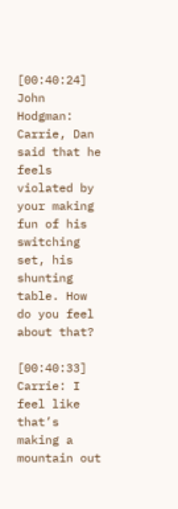[00:40:24] John Hodgman: Carrie, Dan said that he feels violated by your making fun of his switching set, his shunting table. How do you feel about that?

[00:40:33] Carrie: I feel like that’s making a mountain out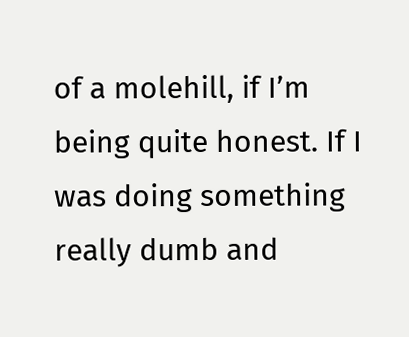of a molehill, if I’m being quite honest. If I was doing something really dumb and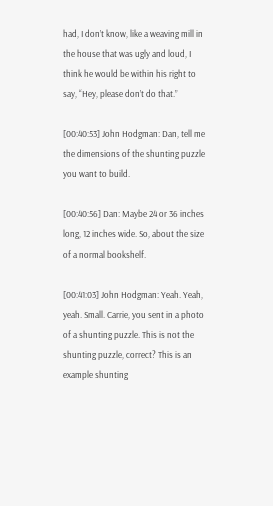had, I don’t know, like a weaving mill in the house that was ugly and loud, I think he would be within his right to say, “Hey, please don’t do that.”

[00:40:53] John Hodgman: Dan, tell me the dimensions of the shunting puzzle you want to build.

[00:40:56] Dan: Maybe 24 or 36 inches long, 12 inches wide. So, about the size of a normal bookshelf.

[00:41:03] John Hodgman: Yeah. Yeah, yeah. Small. Carrie, you sent in a photo of a shunting puzzle. This is not the shunting puzzle, correct? This is an example shunting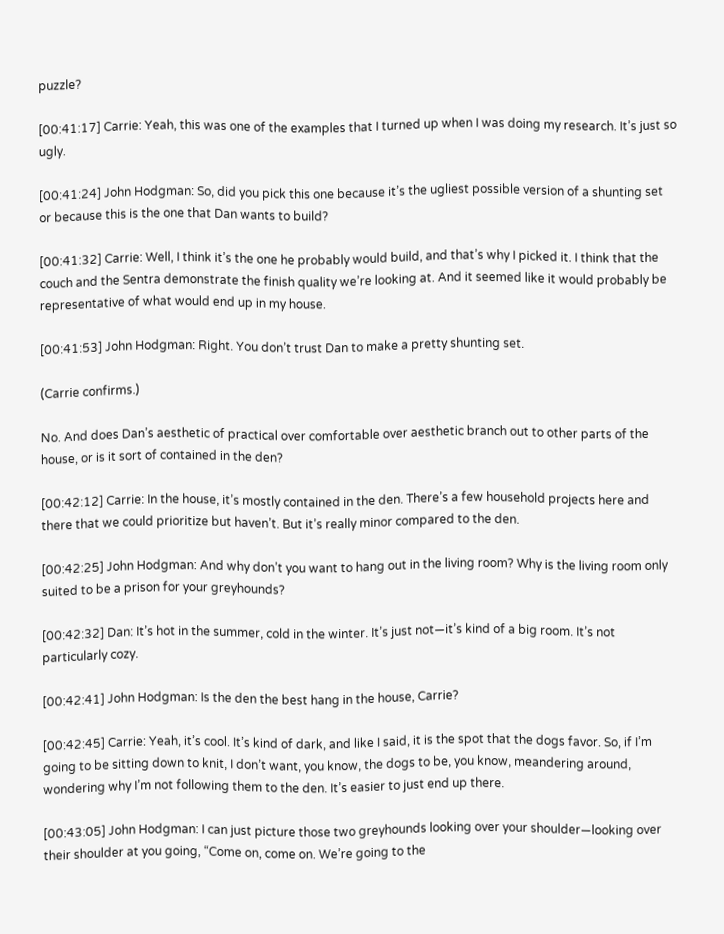puzzle?

[00:41:17] Carrie: Yeah, this was one of the examples that I turned up when I was doing my research. It’s just so ugly.

[00:41:24] John Hodgman: So, did you pick this one because it’s the ugliest possible version of a shunting set or because this is the one that Dan wants to build?

[00:41:32] Carrie: Well, I think it’s the one he probably would build, and that’s why I picked it. I think that the couch and the Sentra demonstrate the finish quality we’re looking at. And it seemed like it would probably be representative of what would end up in my house.

[00:41:53] John Hodgman: Right. You don’t trust Dan to make a pretty shunting set.

(Carrie confirms.)

No. And does Dan’s aesthetic of practical over comfortable over aesthetic branch out to other parts of the house, or is it sort of contained in the den?

[00:42:12] Carrie: In the house, it’s mostly contained in the den. There’s a few household projects here and there that we could prioritize but haven’t. But it’s really minor compared to the den.

[00:42:25] John Hodgman: And why don’t you want to hang out in the living room? Why is the living room only suited to be a prison for your greyhounds?

[00:42:32] Dan: It’s hot in the summer, cold in the winter. It’s just not—it’s kind of a big room. It’s not particularly cozy.

[00:42:41] John Hodgman: Is the den the best hang in the house, Carrie?

[00:42:45] Carrie: Yeah, it’s cool. It’s kind of dark, and like I said, it is the spot that the dogs favor. So, if I’m going to be sitting down to knit, I don’t want, you know, the dogs to be, you know, meandering around, wondering why I’m not following them to the den. It’s easier to just end up there.

[00:43:05] John Hodgman: I can just picture those two greyhounds looking over your shoulder—looking over their shoulder at you going, “Come on, come on. We’re going to the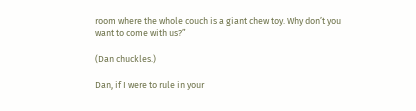room where the whole couch is a giant chew toy. Why don’t you want to come with us?”

(Dan chuckles.)

Dan, if I were to rule in your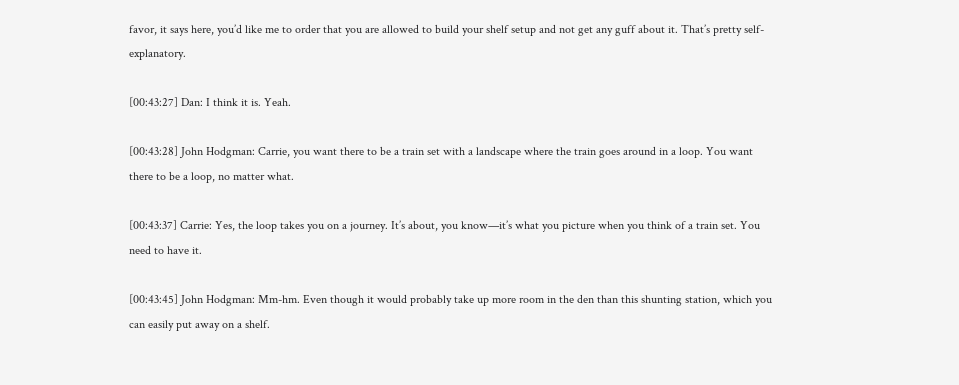favor, it says here, you’d like me to order that you are allowed to build your shelf setup and not get any guff about it. That’s pretty self-explanatory.

[00:43:27] Dan: I think it is. Yeah.

[00:43:28] John Hodgman: Carrie, you want there to be a train set with a landscape where the train goes around in a loop. You want there to be a loop, no matter what.

[00:43:37] Carrie: Yes, the loop takes you on a journey. It’s about, you know—it’s what you picture when you think of a train set. You need to have it.

[00:43:45] John Hodgman: Mm-hm. Even though it would probably take up more room in the den than this shunting station, which you can easily put away on a shelf.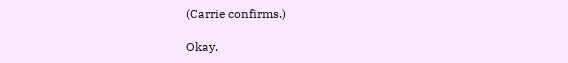(Carrie confirms.)

Okay.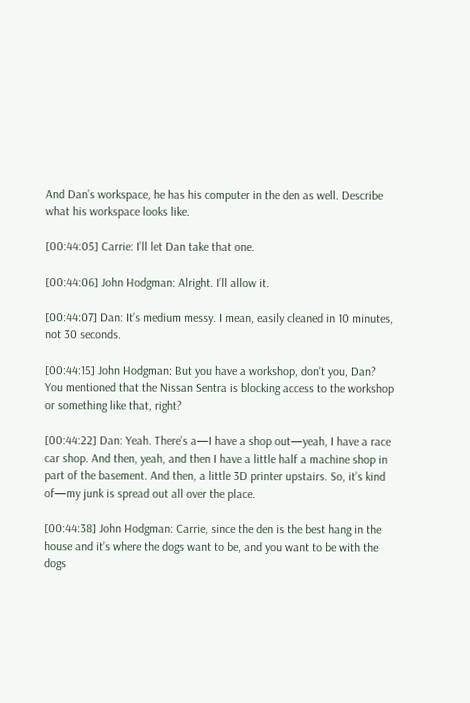And Dan’s workspace, he has his computer in the den as well. Describe what his workspace looks like.

[00:44:05] Carrie: I’ll let Dan take that one.

[00:44:06] John Hodgman: Alright. I’ll allow it.

[00:44:07] Dan: It’s medium messy. I mean, easily cleaned in 10 minutes, not 30 seconds.

[00:44:15] John Hodgman: But you have a workshop, don’t you, Dan? You mentioned that the Nissan Sentra is blocking access to the workshop or something like that, right?

[00:44:22] Dan: Yeah. There’s a—I have a shop out—yeah, I have a race car shop. And then, yeah, and then I have a little half a machine shop in part of the basement. And then, a little 3D printer upstairs. So, it’s kind of—my junk is spread out all over the place.

[00:44:38] John Hodgman: Carrie, since the den is the best hang in the house and it’s where the dogs want to be, and you want to be with the dogs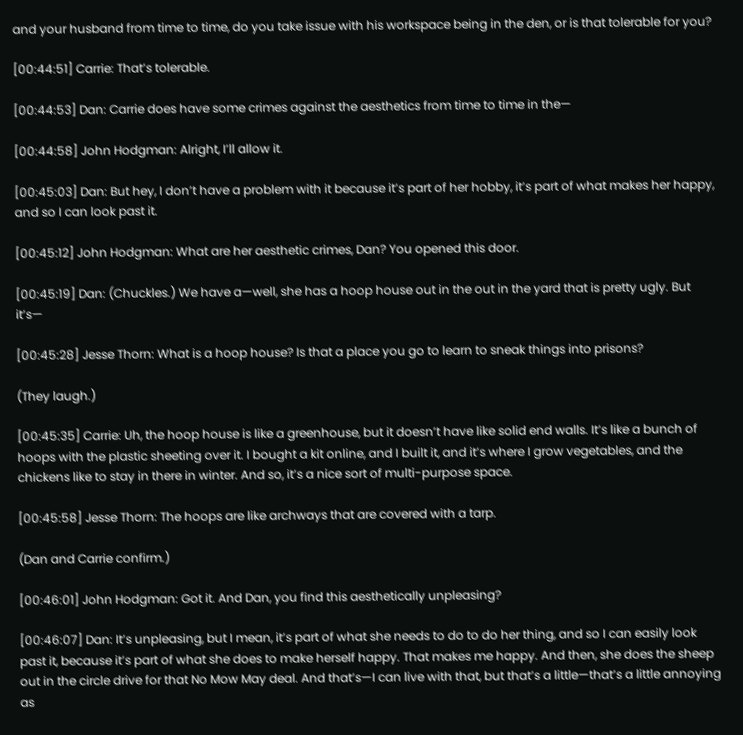and your husband from time to time, do you take issue with his workspace being in the den, or is that tolerable for you?

[00:44:51] Carrie: That’s tolerable.

[00:44:53] Dan: Carrie does have some crimes against the aesthetics from time to time in the—

[00:44:58] John Hodgman: Alright, I’ll allow it.

[00:45:03] Dan: But hey, I don’t have a problem with it because it’s part of her hobby, it’s part of what makes her happy, and so I can look past it.

[00:45:12] John Hodgman: What are her aesthetic crimes, Dan? You opened this door.

[00:45:19] Dan: (Chuckles.) We have a—well, she has a hoop house out in the out in the yard that is pretty ugly. But it’s—

[00:45:28] Jesse Thorn: What is a hoop house? Is that a place you go to learn to sneak things into prisons?

(They laugh.)

[00:45:35] Carrie: Uh, the hoop house is like a greenhouse, but it doesn’t have like solid end walls. It’s like a bunch of hoops with the plastic sheeting over it. I bought a kit online, and I built it, and it’s where I grow vegetables, and the chickens like to stay in there in winter. And so, it’s a nice sort of multi-purpose space.

[00:45:58] Jesse Thorn: The hoops are like archways that are covered with a tarp.

(Dan and Carrie confirm.)

[00:46:01] John Hodgman: Got it. And Dan, you find this aesthetically unpleasing?

[00:46:07] Dan: It’s unpleasing, but I mean, it’s part of what she needs to do to do her thing, and so I can easily look past it, because it’s part of what she does to make herself happy. That makes me happy. And then, she does the sheep out in the circle drive for that No Mow May deal. And that’s—I can live with that, but that’s a little—that’s a little annoying as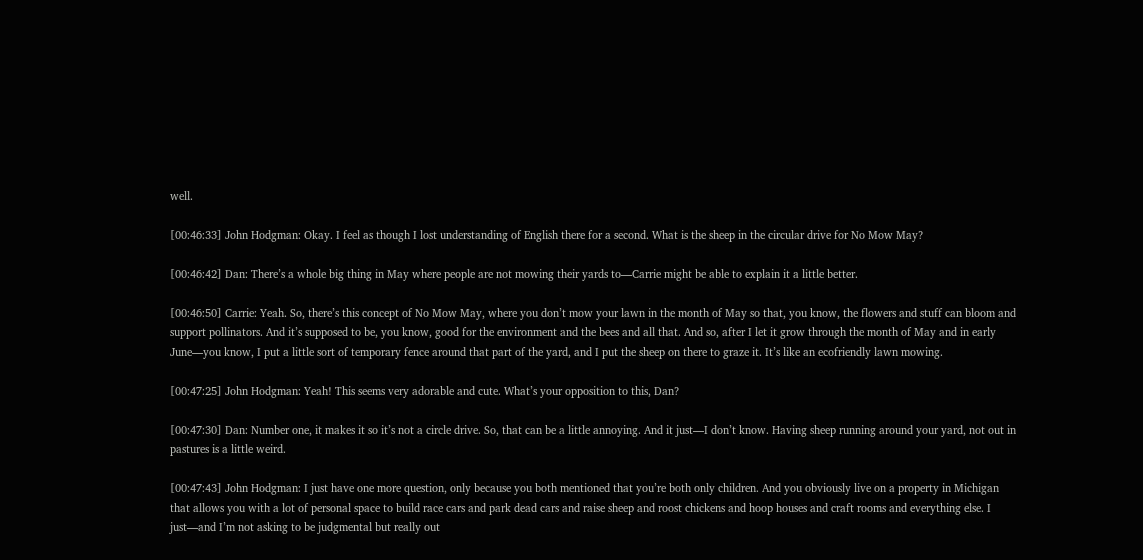well.

[00:46:33] John Hodgman: Okay. I feel as though I lost understanding of English there for a second. What is the sheep in the circular drive for No Mow May?

[00:46:42] Dan: There’s a whole big thing in May where people are not mowing their yards to—Carrie might be able to explain it a little better.

[00:46:50] Carrie: Yeah. So, there’s this concept of No Mow May, where you don’t mow your lawn in the month of May so that, you know, the flowers and stuff can bloom and support pollinators. And it’s supposed to be, you know, good for the environment and the bees and all that. And so, after I let it grow through the month of May and in early June—you know, I put a little sort of temporary fence around that part of the yard, and I put the sheep on there to graze it. It’s like an ecofriendly lawn mowing.

[00:47:25] John Hodgman: Yeah! This seems very adorable and cute. What’s your opposition to this, Dan?

[00:47:30] Dan: Number one, it makes it so it’s not a circle drive. So, that can be a little annoying. And it just—I don’t know. Having sheep running around your yard, not out in pastures is a little weird.

[00:47:43] John Hodgman: I just have one more question, only because you both mentioned that you’re both only children. And you obviously live on a property in Michigan that allows you with a lot of personal space to build race cars and park dead cars and raise sheep and roost chickens and hoop houses and craft rooms and everything else. I just—and I’m not asking to be judgmental but really out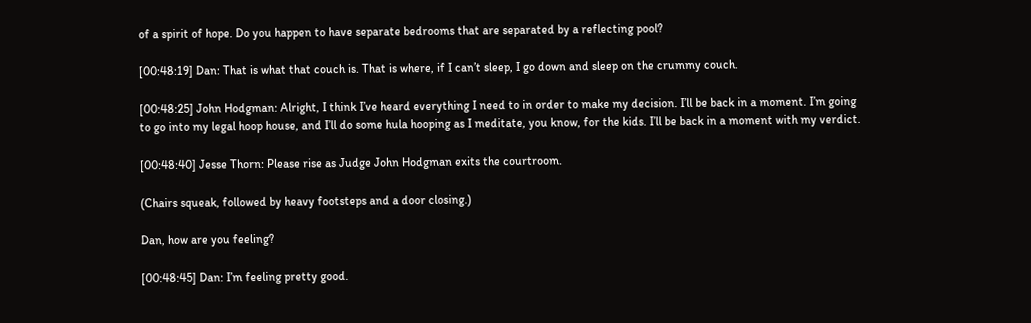of a spirit of hope. Do you happen to have separate bedrooms that are separated by a reflecting pool?

[00:48:19] Dan: That is what that couch is. That is where, if I can’t sleep, I go down and sleep on the crummy couch.

[00:48:25] John Hodgman: Alright, I think I’ve heard everything I need to in order to make my decision. I’ll be back in a moment. I’m going to go into my legal hoop house, and I’ll do some hula hooping as I meditate, you know, for the kids. I’ll be back in a moment with my verdict.

[00:48:40] Jesse Thorn: Please rise as Judge John Hodgman exits the courtroom.

(Chairs squeak, followed by heavy footsteps and a door closing.)

Dan, how are you feeling?

[00:48:45] Dan: I’m feeling pretty good.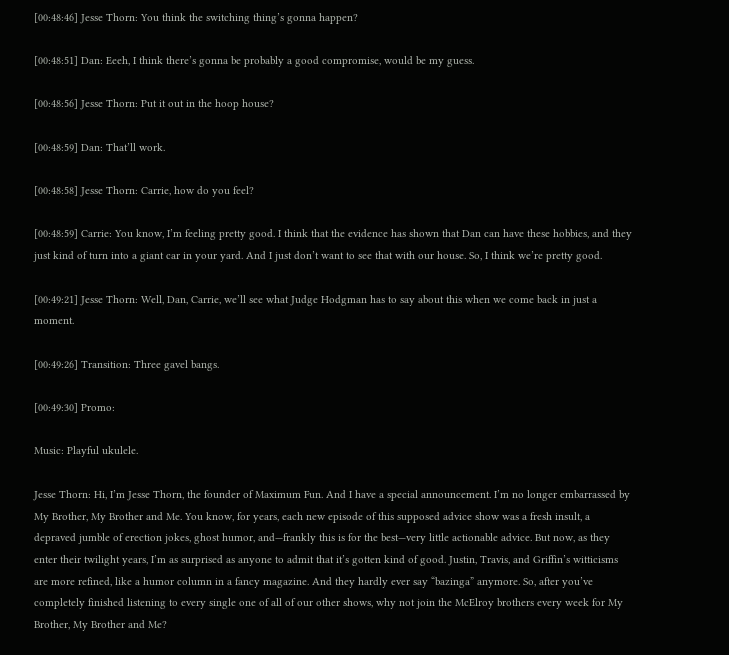[00:48:46] Jesse Thorn: You think the switching thing’s gonna happen?

[00:48:51] Dan: Eeeh, I think there’s gonna be probably a good compromise, would be my guess.

[00:48:56] Jesse Thorn: Put it out in the hoop house?

[00:48:59] Dan: That’ll work.

[00:48:58] Jesse Thorn: Carrie, how do you feel?

[00:48:59] Carrie: You know, I’m feeling pretty good. I think that the evidence has shown that Dan can have these hobbies, and they just kind of turn into a giant car in your yard. And I just don’t want to see that with our house. So, I think we’re pretty good.

[00:49:21] Jesse Thorn: Well, Dan, Carrie, we’ll see what Judge Hodgman has to say about this when we come back in just a moment.

[00:49:26] Transition: Three gavel bangs.

[00:49:30] Promo:

Music: Playful ukulele.

Jesse Thorn: Hi, I’m Jesse Thorn, the founder of Maximum Fun. And I have a special announcement. I’m no longer embarrassed by My Brother, My Brother and Me. You know, for years, each new episode of this supposed advice show was a fresh insult, a depraved jumble of erection jokes, ghost humor, and—frankly this is for the best—very little actionable advice. But now, as they enter their twilight years, I’m as surprised as anyone to admit that it’s gotten kind of good. Justin, Travis, and Griffin’s witticisms are more refined, like a humor column in a fancy magazine. And they hardly ever say “bazinga” anymore. So, after you’ve completely finished listening to every single one of all of our other shows, why not join the McElroy brothers every week for My Brother, My Brother and Me?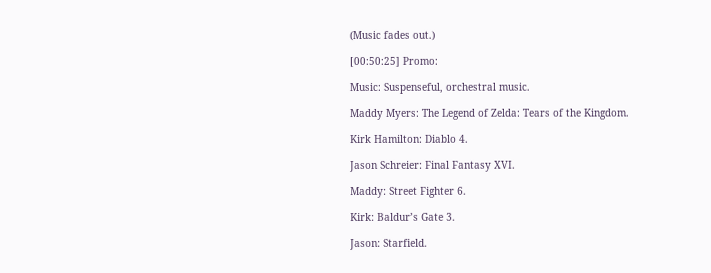(Music fades out.)

[00:50:25] Promo:

Music: Suspenseful, orchestral music.

Maddy Myers: The Legend of Zelda: Tears of the Kingdom.

Kirk Hamilton: Diablo 4.

Jason Schreier: Final Fantasy XVI.

Maddy: Street Fighter 6.

Kirk: Baldur’s Gate 3.

Jason: Starfield.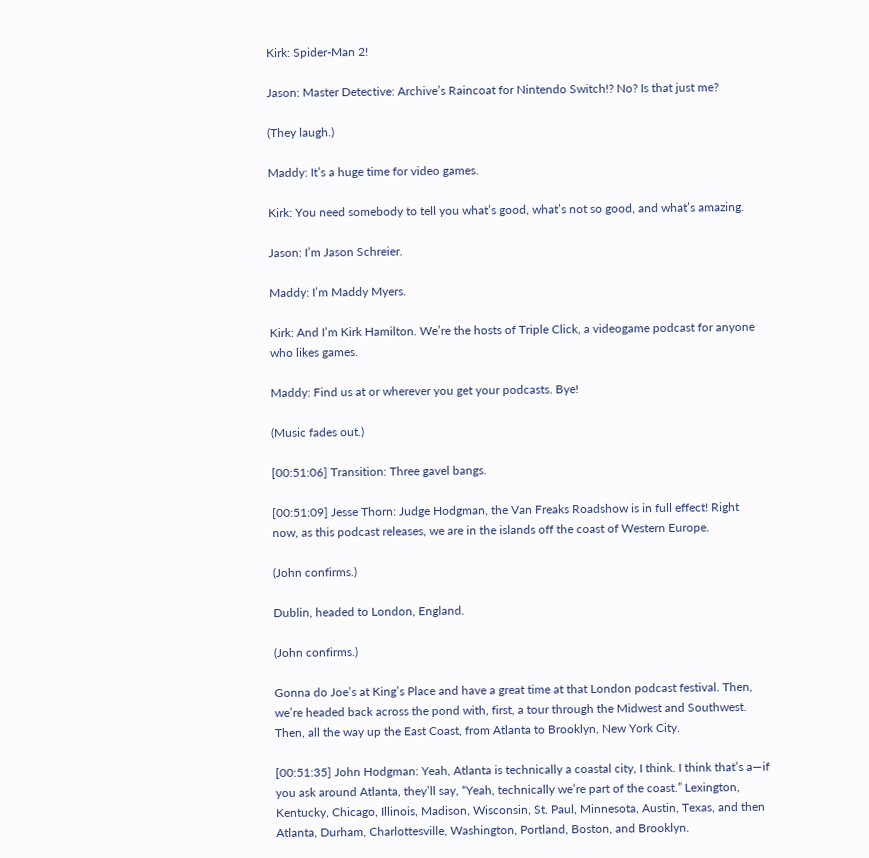Kirk: Spider-Man 2!

Jason: Master Detective: Archive’s Raincoat for Nintendo Switch!? No? Is that just me?

(They laugh.)

Maddy: It’s a huge time for video games.

Kirk: You need somebody to tell you what’s good, what’s not so good, and what’s amazing.

Jason: I’m Jason Schreier.

Maddy: I’m Maddy Myers.

Kirk: And I’m Kirk Hamilton. We’re the hosts of Triple Click, a videogame podcast for anyone who likes games.

Maddy: Find us at or wherever you get your podcasts. Bye!

(Music fades out.)

[00:51:06] Transition: Three gavel bangs.

[00:51:09] Jesse Thorn: Judge Hodgman, the Van Freaks Roadshow is in full effect! Right now, as this podcast releases, we are in the islands off the coast of Western Europe.

(John confirms.)

Dublin, headed to London, England.

(John confirms.)

Gonna do Joe’s at King’s Place and have a great time at that London podcast festival. Then, we’re headed back across the pond with, first, a tour through the Midwest and Southwest. Then, all the way up the East Coast, from Atlanta to Brooklyn, New York City.

[00:51:35] John Hodgman: Yeah, Atlanta is technically a coastal city, I think. I think that’s a—if you ask around Atlanta, they’ll say, “Yeah, technically we’re part of the coast.” Lexington, Kentucky, Chicago, Illinois, Madison, Wisconsin, St. Paul, Minnesota, Austin, Texas, and then Atlanta, Durham, Charlottesville, Washington, Portland, Boston, and Brooklyn.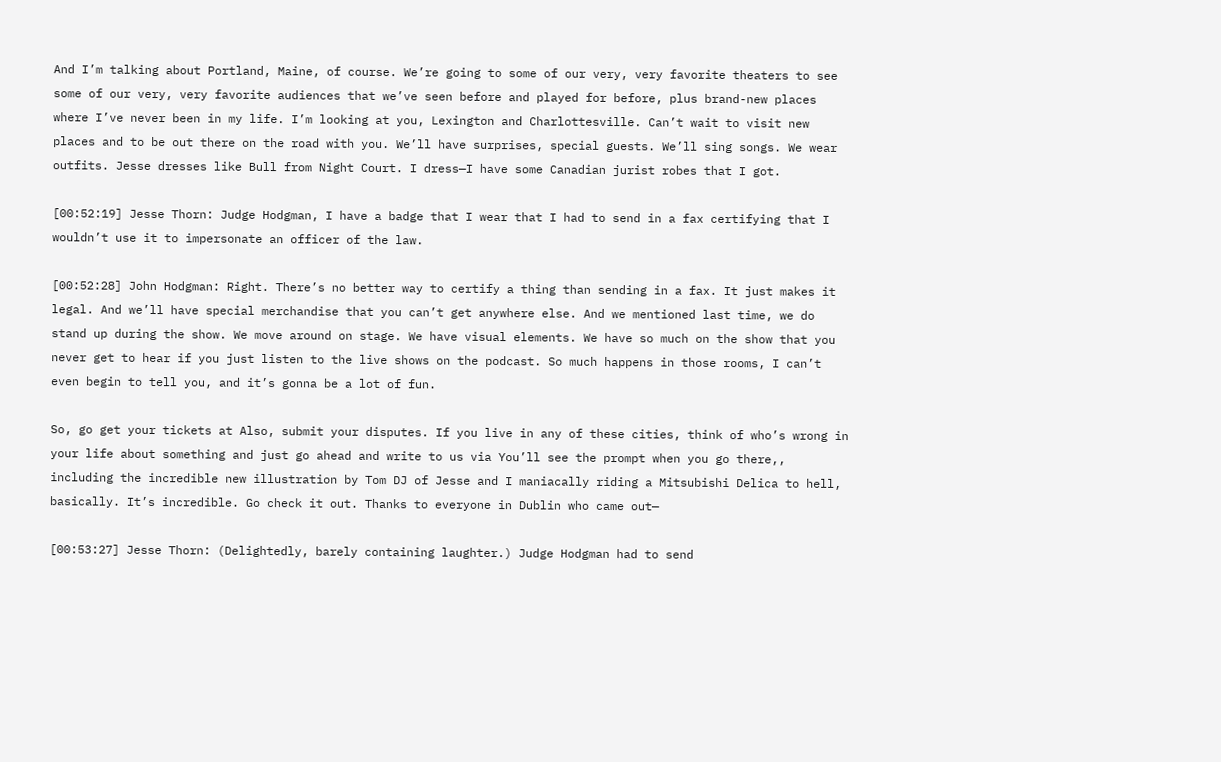And I’m talking about Portland, Maine, of course. We’re going to some of our very, very favorite theaters to see some of our very, very favorite audiences that we’ve seen before and played for before, plus brand-new places where I’ve never been in my life. I’m looking at you, Lexington and Charlottesville. Can’t wait to visit new places and to be out there on the road with you. We’ll have surprises, special guests. We’ll sing songs. We wear outfits. Jesse dresses like Bull from Night Court. I dress—I have some Canadian jurist robes that I got.

[00:52:19] Jesse Thorn: Judge Hodgman, I have a badge that I wear that I had to send in a fax certifying that I wouldn’t use it to impersonate an officer of the law.

[00:52:28] John Hodgman: Right. There’s no better way to certify a thing than sending in a fax. It just makes it legal. And we’ll have special merchandise that you can’t get anywhere else. And we mentioned last time, we do stand up during the show. We move around on stage. We have visual elements. We have so much on the show that you never get to hear if you just listen to the live shows on the podcast. So much happens in those rooms, I can’t even begin to tell you, and it’s gonna be a lot of fun.

So, go get your tickets at Also, submit your disputes. If you live in any of these cities, think of who’s wrong in your life about something and just go ahead and write to us via You’ll see the prompt when you go there,, including the incredible new illustration by Tom DJ of Jesse and I maniacally riding a Mitsubishi Delica to hell, basically. It’s incredible. Go check it out. Thanks to everyone in Dublin who came out—

[00:53:27] Jesse Thorn: (Delightedly, barely containing laughter.) Judge Hodgman had to send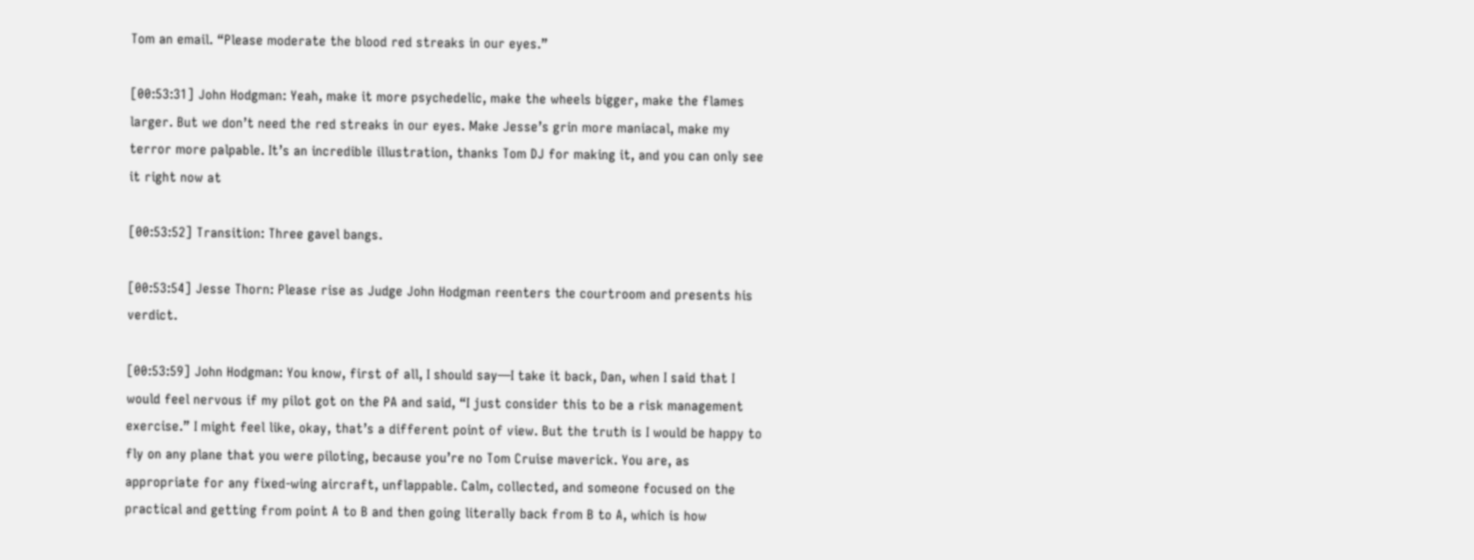Tom an email. “Please moderate the blood red streaks in our eyes.”

[00:53:31] John Hodgman: Yeah, make it more psychedelic, make the wheels bigger, make the flames larger. But we don’t need the red streaks in our eyes. Make Jesse’s grin more maniacal, make my terror more palpable. It’s an incredible illustration, thanks Tom DJ for making it, and you can only see it right now at

[00:53:52] Transition: Three gavel bangs.

[00:53:54] Jesse Thorn: Please rise as Judge John Hodgman reenters the courtroom and presents his verdict.

[00:53:59] John Hodgman: You know, first of all, I should say—I take it back, Dan, when I said that I would feel nervous if my pilot got on the PA and said, “I just consider this to be a risk management exercise.” I might feel like, okay, that’s a different point of view. But the truth is I would be happy to fly on any plane that you were piloting, because you’re no Tom Cruise maverick. You are, as appropriate for any fixed-wing aircraft, unflappable. Calm, collected, and someone focused on the practical and getting from point A to B and then going literally back from B to A, which is how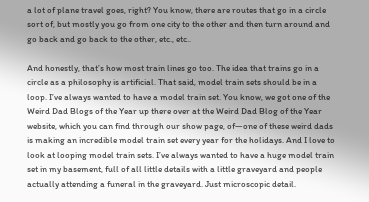a lot of plane travel goes, right? You know, there are routes that go in a circle sort of, but mostly you go from one city to the other and then turn around and go back and go back to the other, etc., etc..

And honestly, that’s how most train lines go too. The idea that trains go in a circle as a philosophy is artificial. That said, model train sets should be in a loop. I’ve always wanted to have a model train set. You know, we got one of the Weird Dad Blogs of the Year up there over at the Weird Dad Blog of the Year website, which you can find through our show page, of—one of these weird dads is making an incredible model train set every year for the holidays. And I love to look at looping model train sets. I’ve always wanted to have a huge model train set in my basement, full of all little details with a little graveyard and people actually attending a funeral in the graveyard. Just microscopic detail.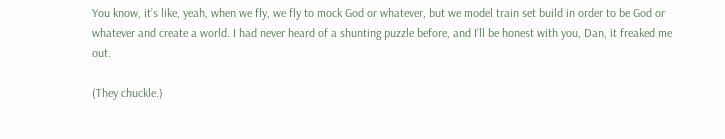You know, it’s like, yeah, when we fly, we fly to mock God or whatever, but we model train set build in order to be God or whatever and create a world. I had never heard of a shunting puzzle before, and I’ll be honest with you, Dan, it freaked me out.

(They chuckle.)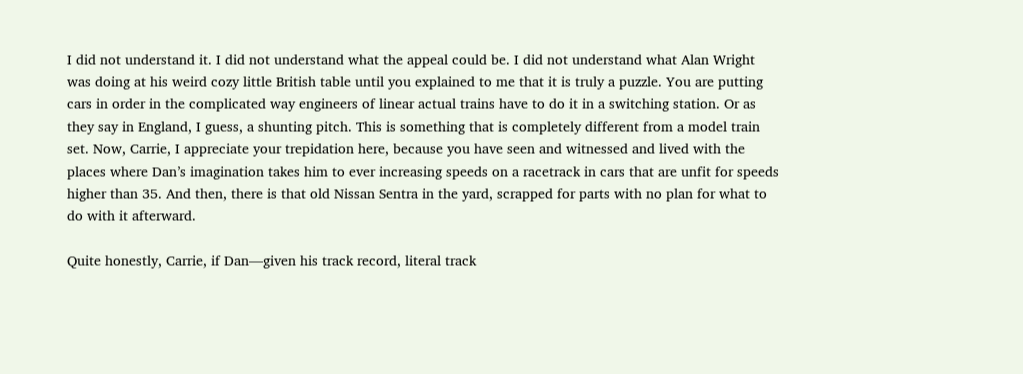I did not understand it. I did not understand what the appeal could be. I did not understand what Alan Wright was doing at his weird cozy little British table until you explained to me that it is truly a puzzle. You are putting cars in order in the complicated way engineers of linear actual trains have to do it in a switching station. Or as they say in England, I guess, a shunting pitch. This is something that is completely different from a model train set. Now, Carrie, I appreciate your trepidation here, because you have seen and witnessed and lived with the places where Dan’s imagination takes him to ever increasing speeds on a racetrack in cars that are unfit for speeds higher than 35. And then, there is that old Nissan Sentra in the yard, scrapped for parts with no plan for what to do with it afterward.

Quite honestly, Carrie, if Dan—given his track record, literal track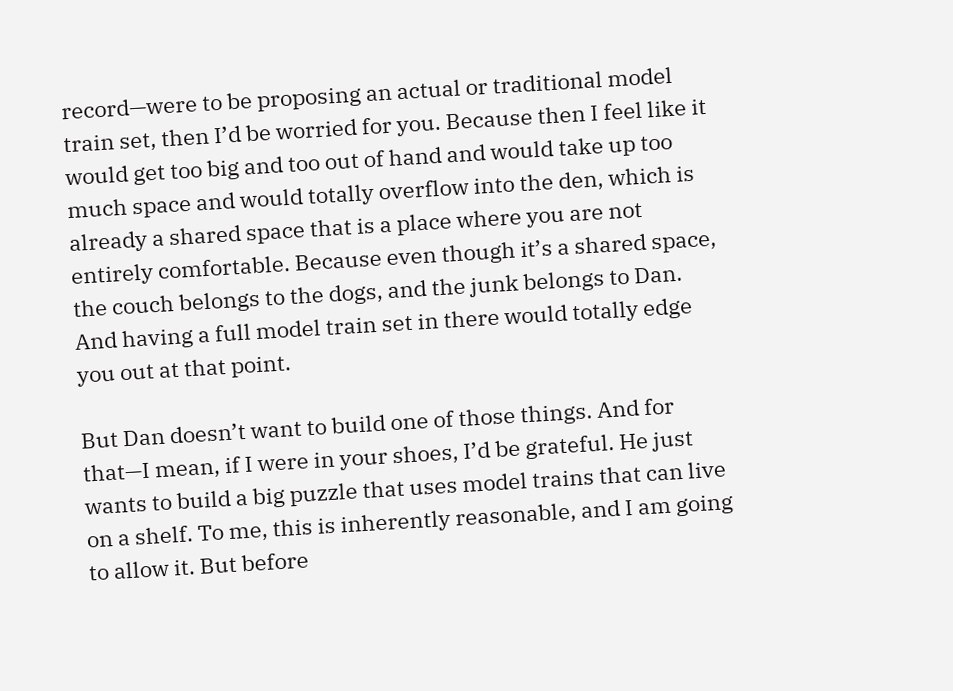record—were to be proposing an actual or traditional model train set, then I’d be worried for you. Because then I feel like it would get too big and too out of hand and would take up too much space and would totally overflow into the den, which is already a shared space that is a place where you are not entirely comfortable. Because even though it’s a shared space, the couch belongs to the dogs, and the junk belongs to Dan. And having a full model train set in there would totally edge you out at that point.

But Dan doesn’t want to build one of those things. And for that—I mean, if I were in your shoes, I’d be grateful. He just wants to build a big puzzle that uses model trains that can live on a shelf. To me, this is inherently reasonable, and I am going to allow it. But before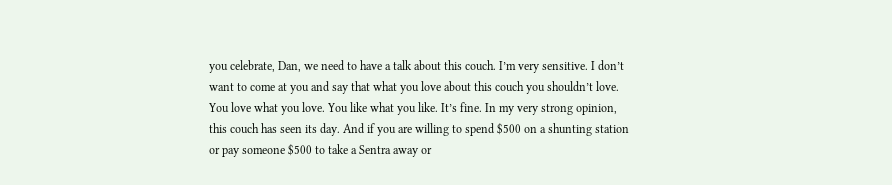you celebrate, Dan, we need to have a talk about this couch. I’m very sensitive. I don’t want to come at you and say that what you love about this couch you shouldn’t love. You love what you love. You like what you like. It’s fine. In my very strong opinion, this couch has seen its day. And if you are willing to spend $500 on a shunting station or pay someone $500 to take a Sentra away or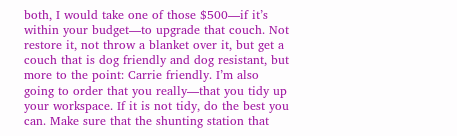both, I would take one of those $500—if it’s within your budget—to upgrade that couch. Not restore it, not throw a blanket over it, but get a couch that is dog friendly and dog resistant, but more to the point: Carrie friendly. I’m also going to order that you really—that you tidy up your workspace. If it is not tidy, do the best you can. Make sure that the shunting station that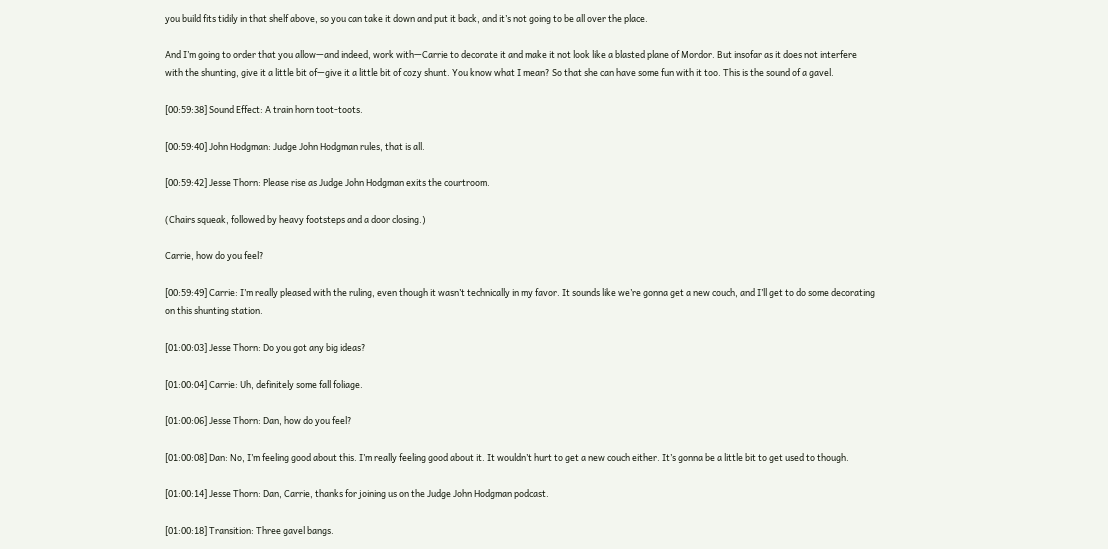you build fits tidily in that shelf above, so you can take it down and put it back, and it’s not going to be all over the place.

And I’m going to order that you allow—and indeed, work with—Carrie to decorate it and make it not look like a blasted plane of Mordor. But insofar as it does not interfere with the shunting, give it a little bit of—give it a little bit of cozy shunt. You know what I mean? So that she can have some fun with it too. This is the sound of a gavel.

[00:59:38] Sound Effect: A train horn toot-toots.

[00:59:40] John Hodgman: Judge John Hodgman rules, that is all.

[00:59:42] Jesse Thorn: Please rise as Judge John Hodgman exits the courtroom.

(Chairs squeak, followed by heavy footsteps and a door closing.)

Carrie, how do you feel?

[00:59:49] Carrie: I’m really pleased with the ruling, even though it wasn’t technically in my favor. It sounds like we’re gonna get a new couch, and I’ll get to do some decorating on this shunting station.

[01:00:03] Jesse Thorn: Do you got any big ideas?

[01:00:04] Carrie: Uh, definitely some fall foliage.

[01:00:06] Jesse Thorn: Dan, how do you feel?

[01:00:08] Dan: No, I’m feeling good about this. I’m really feeling good about it. It wouldn’t hurt to get a new couch either. It’s gonna be a little bit to get used to though.

[01:00:14] Jesse Thorn: Dan, Carrie, thanks for joining us on the Judge John Hodgman podcast.

[01:00:18] Transition: Three gavel bangs.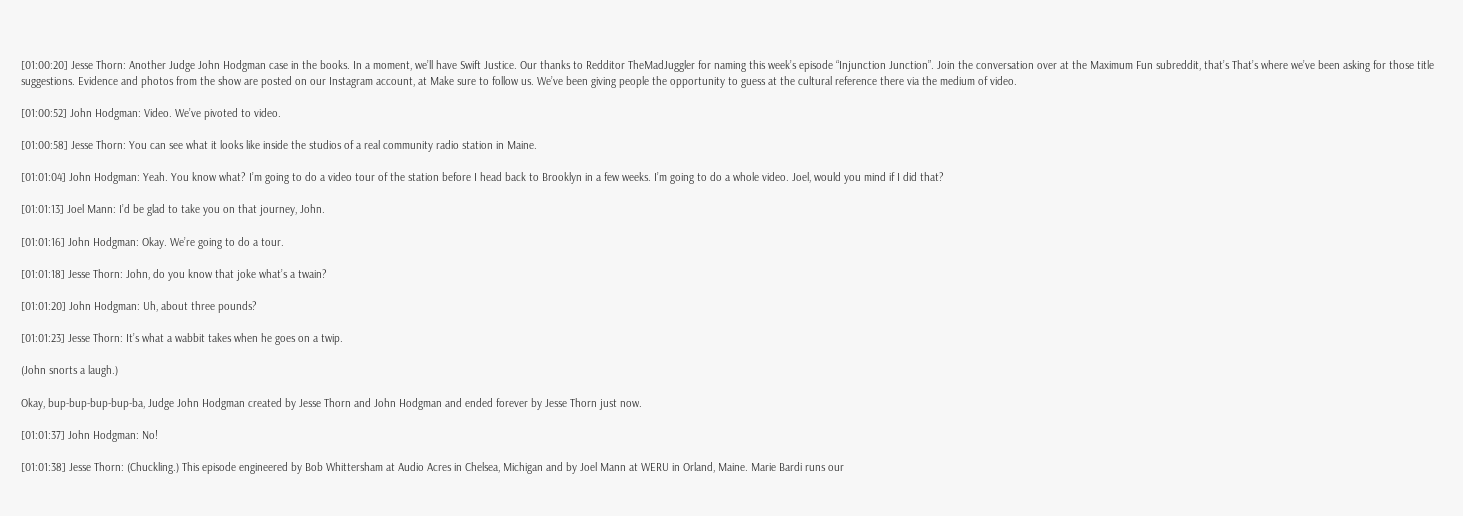[01:00:20] Jesse Thorn: Another Judge John Hodgman case in the books. In a moment, we’ll have Swift Justice. Our thanks to Redditor TheMadJuggler for naming this week’s episode “Injunction Junction”. Join the conversation over at the Maximum Fun subreddit, that’s That’s where we’ve been asking for those title suggestions. Evidence and photos from the show are posted on our Instagram account, at Make sure to follow us. We’ve been giving people the opportunity to guess at the cultural reference there via the medium of video.

[01:00:52] John Hodgman: Video. We’ve pivoted to video.

[01:00:58] Jesse Thorn: You can see what it looks like inside the studios of a real community radio station in Maine.

[01:01:04] John Hodgman: Yeah. You know what? I’m going to do a video tour of the station before I head back to Brooklyn in a few weeks. I’m going to do a whole video. Joel, would you mind if I did that?

[01:01:13] Joel Mann: I’d be glad to take you on that journey, John.

[01:01:16] John Hodgman: Okay. We’re going to do a tour.

[01:01:18] Jesse Thorn: John, do you know that joke what’s a twain?

[01:01:20] John Hodgman: Uh, about three pounds?

[01:01:23] Jesse Thorn: It’s what a wabbit takes when he goes on a twip.

(John snorts a laugh.)

Okay, bup-bup-bup-bup-ba, Judge John Hodgman created by Jesse Thorn and John Hodgman and ended forever by Jesse Thorn just now.

[01:01:37] John Hodgman: No!

[01:01:38] Jesse Thorn: (Chuckling.) This episode engineered by Bob Whittersham at Audio Acres in Chelsea, Michigan and by Joel Mann at WERU in Orland, Maine. Marie Bardi runs our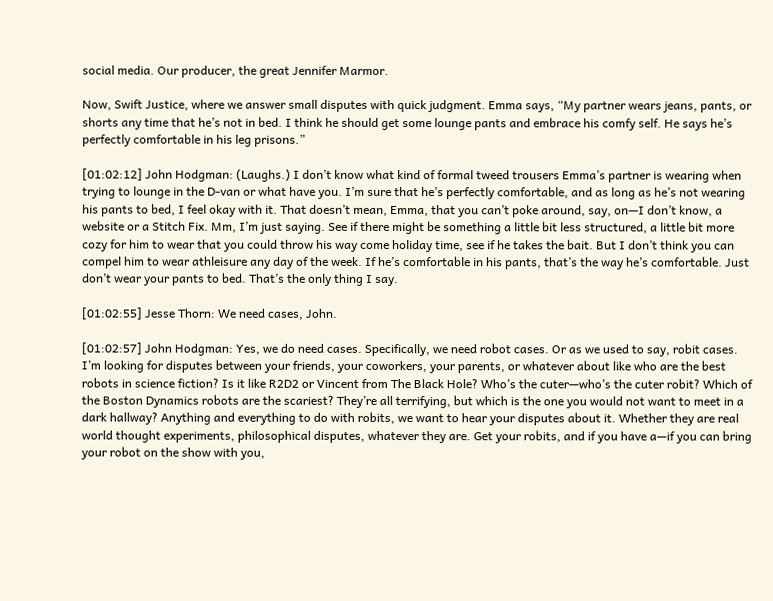social media. Our producer, the great Jennifer Marmor.

Now, Swift Justice, where we answer small disputes with quick judgment. Emma says, “My partner wears jeans, pants, or shorts any time that he’s not in bed. I think he should get some lounge pants and embrace his comfy self. He says he’s perfectly comfortable in his leg prisons.”

[01:02:12] John Hodgman: (Laughs.) I don’t know what kind of formal tweed trousers Emma’s partner is wearing when trying to lounge in the D-van or what have you. I’m sure that he’s perfectly comfortable, and as long as he’s not wearing his pants to bed, I feel okay with it. That doesn’t mean, Emma, that you can’t poke around, say, on—I don’t know, a website or a Stitch Fix. Mm, I’m just saying. See if there might be something a little bit less structured, a little bit more cozy for him to wear that you could throw his way come holiday time, see if he takes the bait. But I don’t think you can compel him to wear athleisure any day of the week. If he’s comfortable in his pants, that’s the way he’s comfortable. Just don’t wear your pants to bed. That’s the only thing I say.

[01:02:55] Jesse Thorn: We need cases, John.

[01:02:57] John Hodgman: Yes, we do need cases. Specifically, we need robot cases. Or as we used to say, robit cases. I’m looking for disputes between your friends, your coworkers, your parents, or whatever about like who are the best robots in science fiction? Is it like R2D2 or Vincent from The Black Hole? Who’s the cuter—who’s the cuter robit? Which of the Boston Dynamics robots are the scariest? They’re all terrifying, but which is the one you would not want to meet in a dark hallway? Anything and everything to do with robits, we want to hear your disputes about it. Whether they are real world thought experiments, philosophical disputes, whatever they are. Get your robits, and if you have a—if you can bring your robot on the show with you,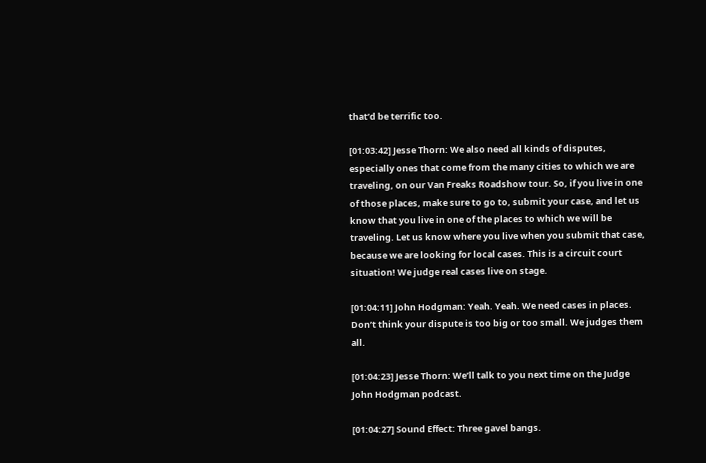that’d be terrific too.

[01:03:42] Jesse Thorn: We also need all kinds of disputes, especially ones that come from the many cities to which we are traveling, on our Van Freaks Roadshow tour. So, if you live in one of those places, make sure to go to, submit your case, and let us know that you live in one of the places to which we will be traveling. Let us know where you live when you submit that case, because we are looking for local cases. This is a circuit court situation! We judge real cases live on stage.

[01:04:11] John Hodgman: Yeah. Yeah. We need cases in places. Don’t think your dispute is too big or too small. We judges them all.

[01:04:23] Jesse Thorn: We’ll talk to you next time on the Judge John Hodgman podcast.

[01:04:27] Sound Effect: Three gavel bangs.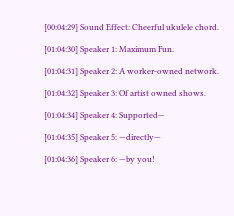[00:04:29] Sound Effect: Cheerful ukulele chord.

[01:04:30] Speaker 1: Maximum Fun.

[01:04:31] Speaker 2: A worker-owned network.

[01:04:32] Speaker 3: Of artist owned shows.

[01:04:34] Speaker 4: Supported—

[01:04:35] Speaker 5: —directly—

[01:04:36] Speaker 6: —by you!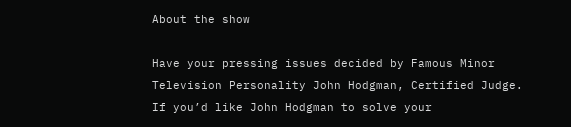About the show

Have your pressing issues decided by Famous Minor Television Personality John Hodgman, Certified Judge. If you’d like John Hodgman to solve your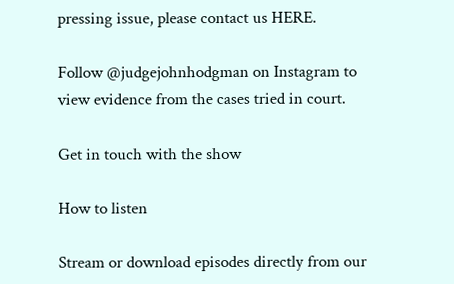pressing issue, please contact us HERE.

Follow @judgejohnhodgman on Instagram to view evidence from the cases tried in court.

Get in touch with the show

How to listen

Stream or download episodes directly from our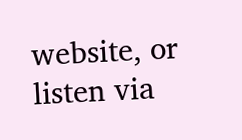website, or listen via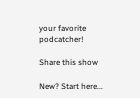your favorite podcatcher!

Share this show

New? Start here...